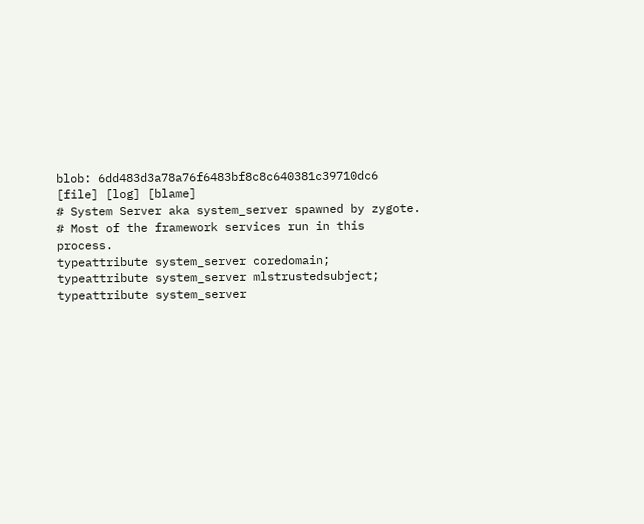blob: 6dd483d3a78a76f6483bf8c8c640381c39710dc6 [file] [log] [blame]
# System Server aka system_server spawned by zygote.
# Most of the framework services run in this process.
typeattribute system_server coredomain;
typeattribute system_server mlstrustedsubject;
typeattribute system_server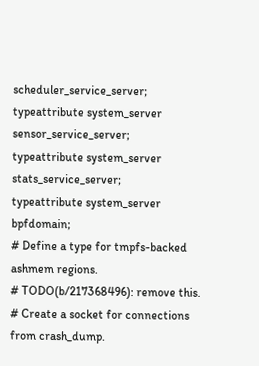scheduler_service_server;
typeattribute system_server sensor_service_server;
typeattribute system_server stats_service_server;
typeattribute system_server bpfdomain;
# Define a type for tmpfs-backed ashmem regions.
# TODO(b/217368496): remove this.
# Create a socket for connections from crash_dump.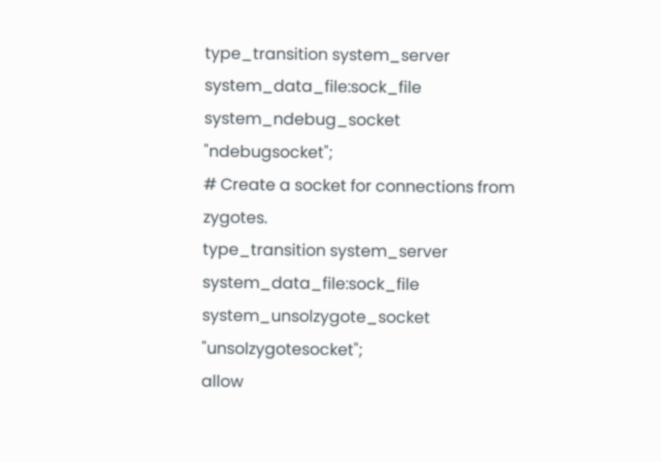type_transition system_server system_data_file:sock_file system_ndebug_socket "ndebugsocket";
# Create a socket for connections from zygotes.
type_transition system_server system_data_file:sock_file system_unsolzygote_socket "unsolzygotesocket";
allow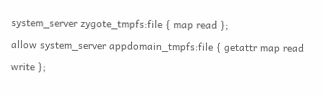system_server zygote_tmpfs:file { map read };
allow system_server appdomain_tmpfs:file { getattr map read write };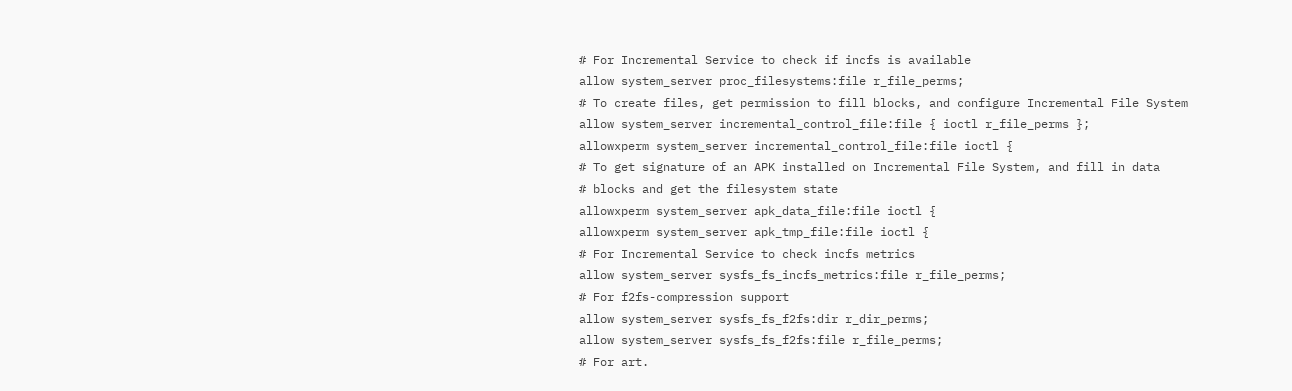# For Incremental Service to check if incfs is available
allow system_server proc_filesystems:file r_file_perms;
# To create files, get permission to fill blocks, and configure Incremental File System
allow system_server incremental_control_file:file { ioctl r_file_perms };
allowxperm system_server incremental_control_file:file ioctl {
# To get signature of an APK installed on Incremental File System, and fill in data
# blocks and get the filesystem state
allowxperm system_server apk_data_file:file ioctl {
allowxperm system_server apk_tmp_file:file ioctl {
# For Incremental Service to check incfs metrics
allow system_server sysfs_fs_incfs_metrics:file r_file_perms;
# For f2fs-compression support
allow system_server sysfs_fs_f2fs:dir r_dir_perms;
allow system_server sysfs_fs_f2fs:file r_file_perms;
# For art.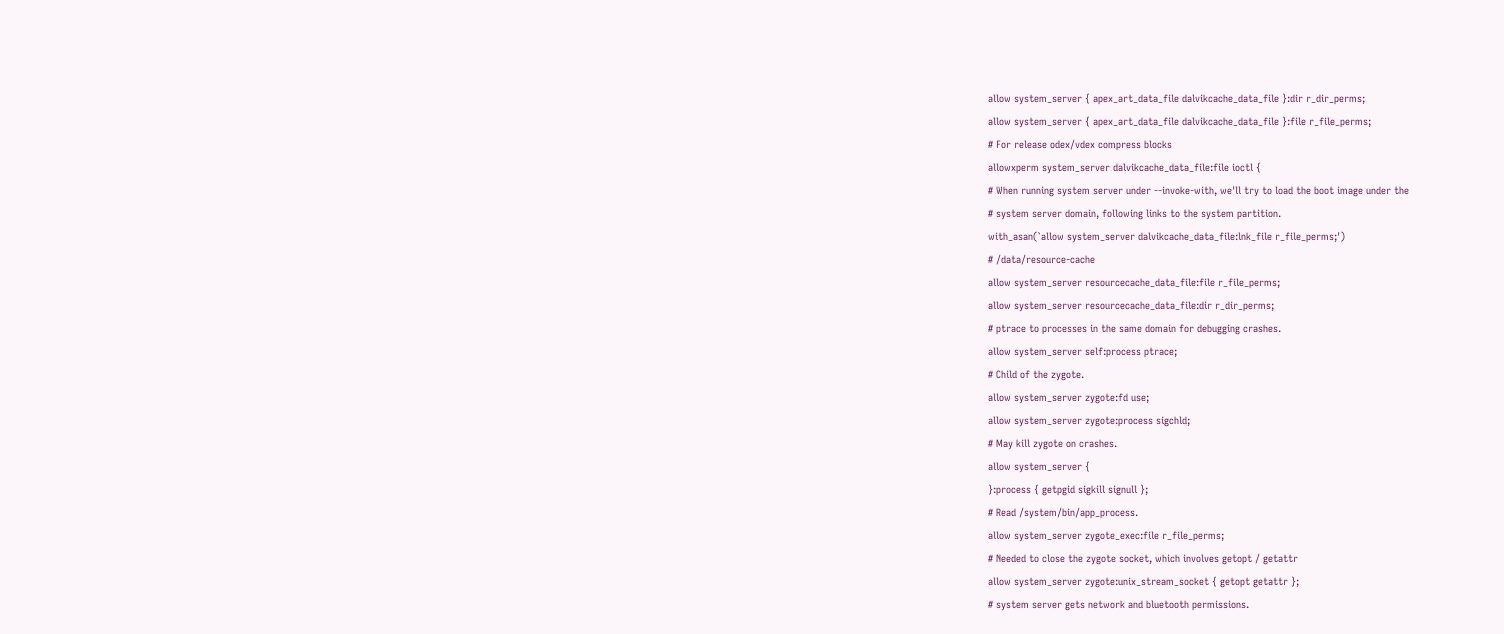allow system_server { apex_art_data_file dalvikcache_data_file }:dir r_dir_perms;
allow system_server { apex_art_data_file dalvikcache_data_file }:file r_file_perms;
# For release odex/vdex compress blocks
allowxperm system_server dalvikcache_data_file:file ioctl {
# When running system server under --invoke-with, we'll try to load the boot image under the
# system server domain, following links to the system partition.
with_asan(`allow system_server dalvikcache_data_file:lnk_file r_file_perms;')
# /data/resource-cache
allow system_server resourcecache_data_file:file r_file_perms;
allow system_server resourcecache_data_file:dir r_dir_perms;
# ptrace to processes in the same domain for debugging crashes.
allow system_server self:process ptrace;
# Child of the zygote.
allow system_server zygote:fd use;
allow system_server zygote:process sigchld;
# May kill zygote on crashes.
allow system_server {
}:process { getpgid sigkill signull };
# Read /system/bin/app_process.
allow system_server zygote_exec:file r_file_perms;
# Needed to close the zygote socket, which involves getopt / getattr
allow system_server zygote:unix_stream_socket { getopt getattr };
# system server gets network and bluetooth permissions.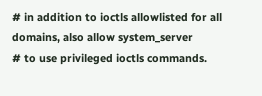# in addition to ioctls allowlisted for all domains, also allow system_server
# to use privileged ioctls commands.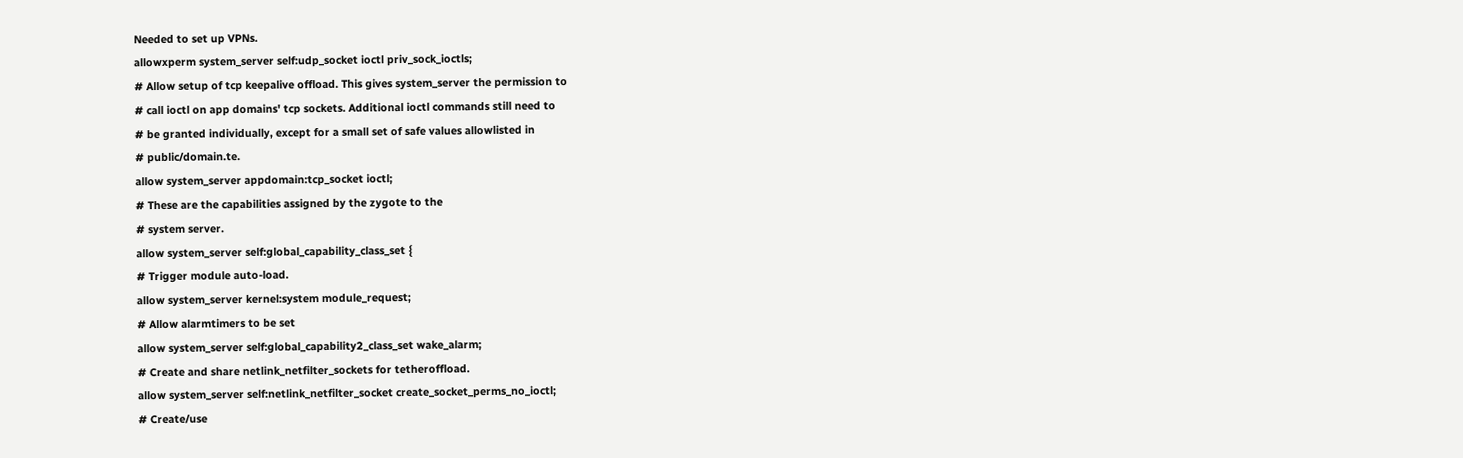Needed to set up VPNs.
allowxperm system_server self:udp_socket ioctl priv_sock_ioctls;
# Allow setup of tcp keepalive offload. This gives system_server the permission to
# call ioctl on app domains' tcp sockets. Additional ioctl commands still need to
# be granted individually, except for a small set of safe values allowlisted in
# public/domain.te.
allow system_server appdomain:tcp_socket ioctl;
# These are the capabilities assigned by the zygote to the
# system server.
allow system_server self:global_capability_class_set {
# Trigger module auto-load.
allow system_server kernel:system module_request;
# Allow alarmtimers to be set
allow system_server self:global_capability2_class_set wake_alarm;
# Create and share netlink_netfilter_sockets for tetheroffload.
allow system_server self:netlink_netfilter_socket create_socket_perms_no_ioctl;
# Create/use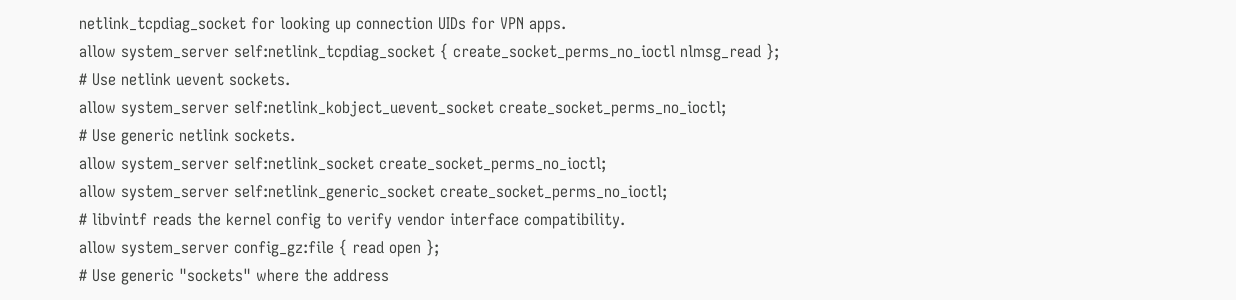netlink_tcpdiag_socket for looking up connection UIDs for VPN apps.
allow system_server self:netlink_tcpdiag_socket { create_socket_perms_no_ioctl nlmsg_read };
# Use netlink uevent sockets.
allow system_server self:netlink_kobject_uevent_socket create_socket_perms_no_ioctl;
# Use generic netlink sockets.
allow system_server self:netlink_socket create_socket_perms_no_ioctl;
allow system_server self:netlink_generic_socket create_socket_perms_no_ioctl;
# libvintf reads the kernel config to verify vendor interface compatibility.
allow system_server config_gz:file { read open };
# Use generic "sockets" where the address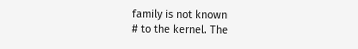family is not known
# to the kernel. The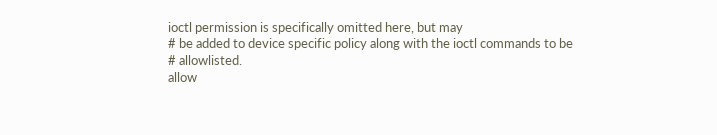ioctl permission is specifically omitted here, but may
# be added to device specific policy along with the ioctl commands to be
# allowlisted.
allow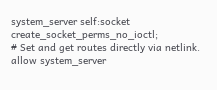system_server self:socket create_socket_perms_no_ioctl;
# Set and get routes directly via netlink.
allow system_server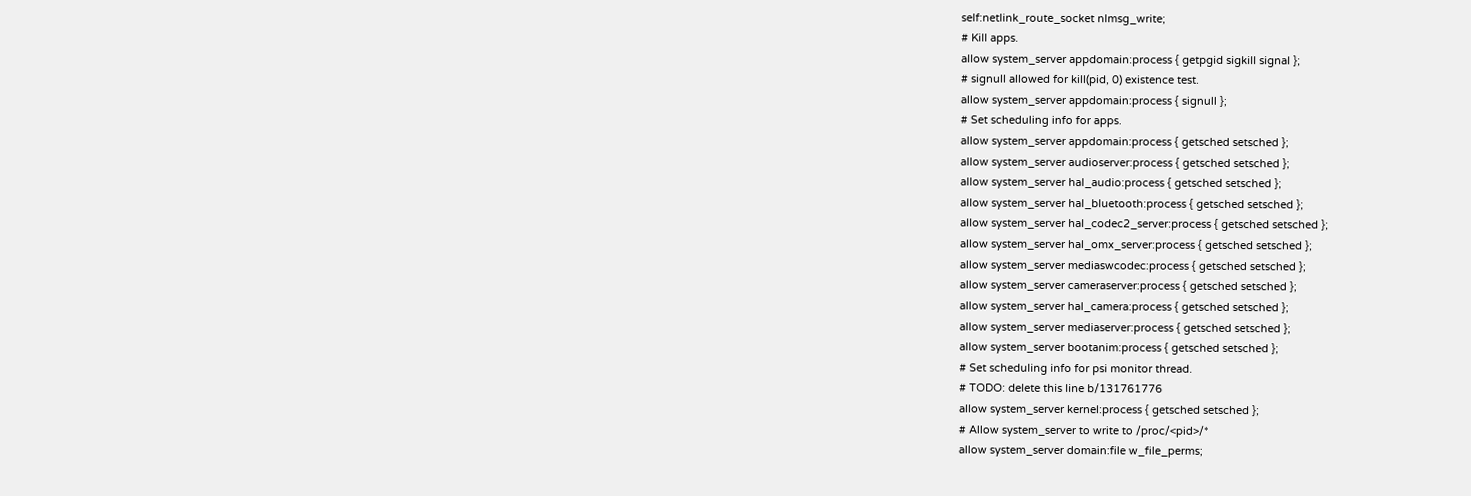self:netlink_route_socket nlmsg_write;
# Kill apps.
allow system_server appdomain:process { getpgid sigkill signal };
# signull allowed for kill(pid, 0) existence test.
allow system_server appdomain:process { signull };
# Set scheduling info for apps.
allow system_server appdomain:process { getsched setsched };
allow system_server audioserver:process { getsched setsched };
allow system_server hal_audio:process { getsched setsched };
allow system_server hal_bluetooth:process { getsched setsched };
allow system_server hal_codec2_server:process { getsched setsched };
allow system_server hal_omx_server:process { getsched setsched };
allow system_server mediaswcodec:process { getsched setsched };
allow system_server cameraserver:process { getsched setsched };
allow system_server hal_camera:process { getsched setsched };
allow system_server mediaserver:process { getsched setsched };
allow system_server bootanim:process { getsched setsched };
# Set scheduling info for psi monitor thread.
# TODO: delete this line b/131761776
allow system_server kernel:process { getsched setsched };
# Allow system_server to write to /proc/<pid>/*
allow system_server domain:file w_file_perms;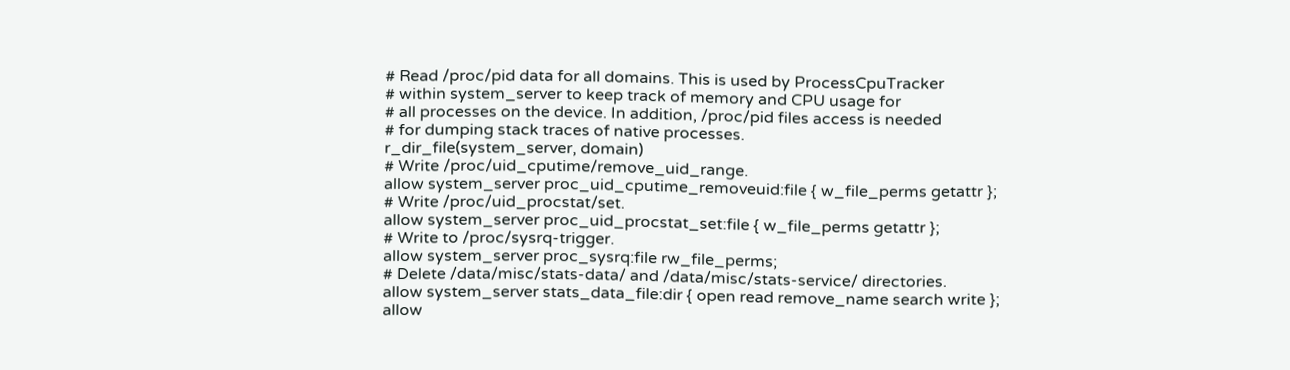# Read /proc/pid data for all domains. This is used by ProcessCpuTracker
# within system_server to keep track of memory and CPU usage for
# all processes on the device. In addition, /proc/pid files access is needed
# for dumping stack traces of native processes.
r_dir_file(system_server, domain)
# Write /proc/uid_cputime/remove_uid_range.
allow system_server proc_uid_cputime_removeuid:file { w_file_perms getattr };
# Write /proc/uid_procstat/set.
allow system_server proc_uid_procstat_set:file { w_file_perms getattr };
# Write to /proc/sysrq-trigger.
allow system_server proc_sysrq:file rw_file_perms;
# Delete /data/misc/stats-data/ and /data/misc/stats-service/ directories.
allow system_server stats_data_file:dir { open read remove_name search write };
allow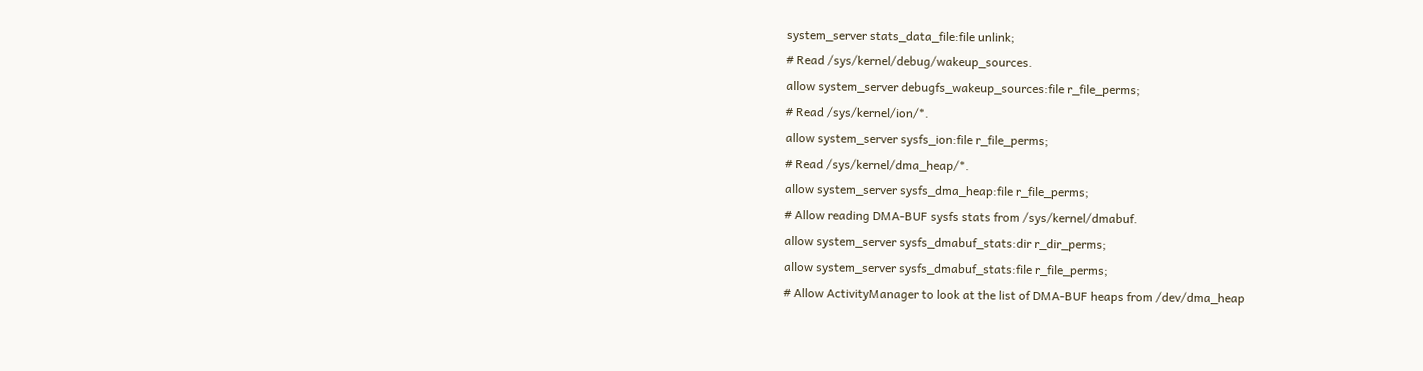system_server stats_data_file:file unlink;
# Read /sys/kernel/debug/wakeup_sources.
allow system_server debugfs_wakeup_sources:file r_file_perms;
# Read /sys/kernel/ion/*.
allow system_server sysfs_ion:file r_file_perms;
# Read /sys/kernel/dma_heap/*.
allow system_server sysfs_dma_heap:file r_file_perms;
# Allow reading DMA-BUF sysfs stats from /sys/kernel/dmabuf.
allow system_server sysfs_dmabuf_stats:dir r_dir_perms;
allow system_server sysfs_dmabuf_stats:file r_file_perms;
# Allow ActivityManager to look at the list of DMA-BUF heaps from /dev/dma_heap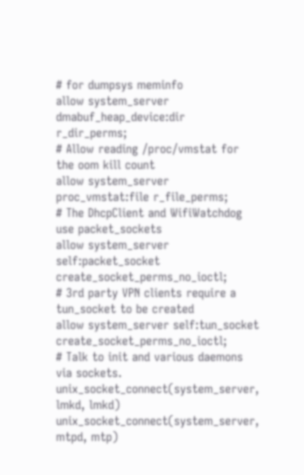# for dumpsys meminfo
allow system_server dmabuf_heap_device:dir r_dir_perms;
# Allow reading /proc/vmstat for the oom kill count
allow system_server proc_vmstat:file r_file_perms;
# The DhcpClient and WifiWatchdog use packet_sockets
allow system_server self:packet_socket create_socket_perms_no_ioctl;
# 3rd party VPN clients require a tun_socket to be created
allow system_server self:tun_socket create_socket_perms_no_ioctl;
# Talk to init and various daemons via sockets.
unix_socket_connect(system_server, lmkd, lmkd)
unix_socket_connect(system_server, mtpd, mtp)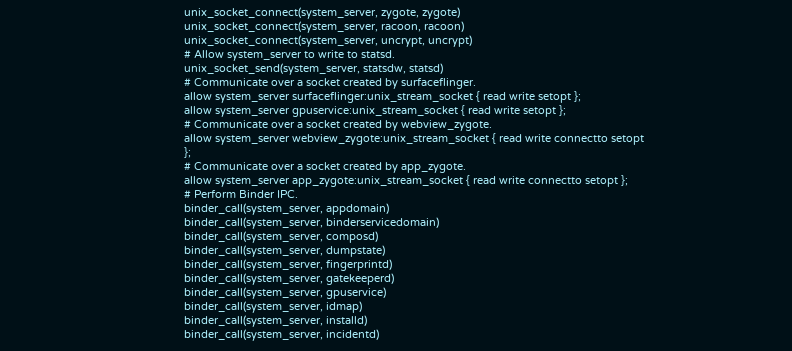unix_socket_connect(system_server, zygote, zygote)
unix_socket_connect(system_server, racoon, racoon)
unix_socket_connect(system_server, uncrypt, uncrypt)
# Allow system_server to write to statsd.
unix_socket_send(system_server, statsdw, statsd)
# Communicate over a socket created by surfaceflinger.
allow system_server surfaceflinger:unix_stream_socket { read write setopt };
allow system_server gpuservice:unix_stream_socket { read write setopt };
# Communicate over a socket created by webview_zygote.
allow system_server webview_zygote:unix_stream_socket { read write connectto setopt };
# Communicate over a socket created by app_zygote.
allow system_server app_zygote:unix_stream_socket { read write connectto setopt };
# Perform Binder IPC.
binder_call(system_server, appdomain)
binder_call(system_server, binderservicedomain)
binder_call(system_server, composd)
binder_call(system_server, dumpstate)
binder_call(system_server, fingerprintd)
binder_call(system_server, gatekeeperd)
binder_call(system_server, gpuservice)
binder_call(system_server, idmap)
binder_call(system_server, installd)
binder_call(system_server, incidentd)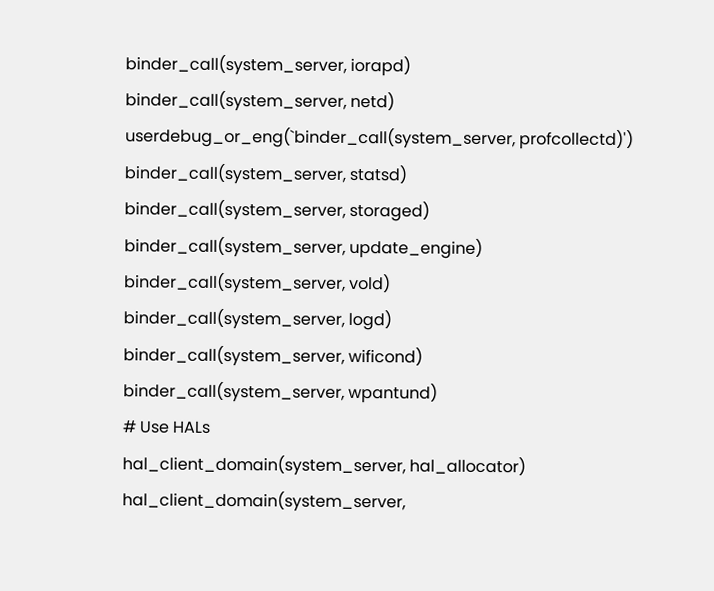binder_call(system_server, iorapd)
binder_call(system_server, netd)
userdebug_or_eng(`binder_call(system_server, profcollectd)')
binder_call(system_server, statsd)
binder_call(system_server, storaged)
binder_call(system_server, update_engine)
binder_call(system_server, vold)
binder_call(system_server, logd)
binder_call(system_server, wificond)
binder_call(system_server, wpantund)
# Use HALs
hal_client_domain(system_server, hal_allocator)
hal_client_domain(system_server,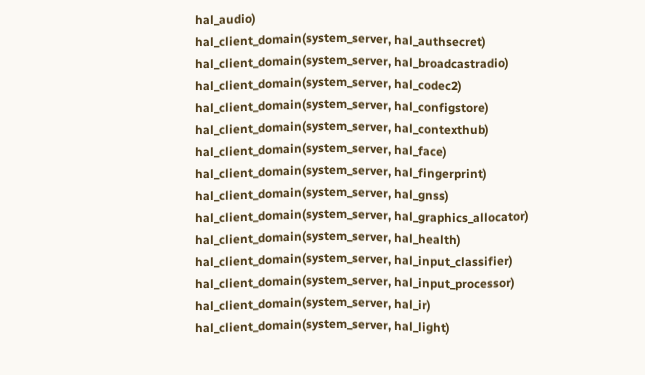hal_audio)
hal_client_domain(system_server, hal_authsecret)
hal_client_domain(system_server, hal_broadcastradio)
hal_client_domain(system_server, hal_codec2)
hal_client_domain(system_server, hal_configstore)
hal_client_domain(system_server, hal_contexthub)
hal_client_domain(system_server, hal_face)
hal_client_domain(system_server, hal_fingerprint)
hal_client_domain(system_server, hal_gnss)
hal_client_domain(system_server, hal_graphics_allocator)
hal_client_domain(system_server, hal_health)
hal_client_domain(system_server, hal_input_classifier)
hal_client_domain(system_server, hal_input_processor)
hal_client_domain(system_server, hal_ir)
hal_client_domain(system_server, hal_light)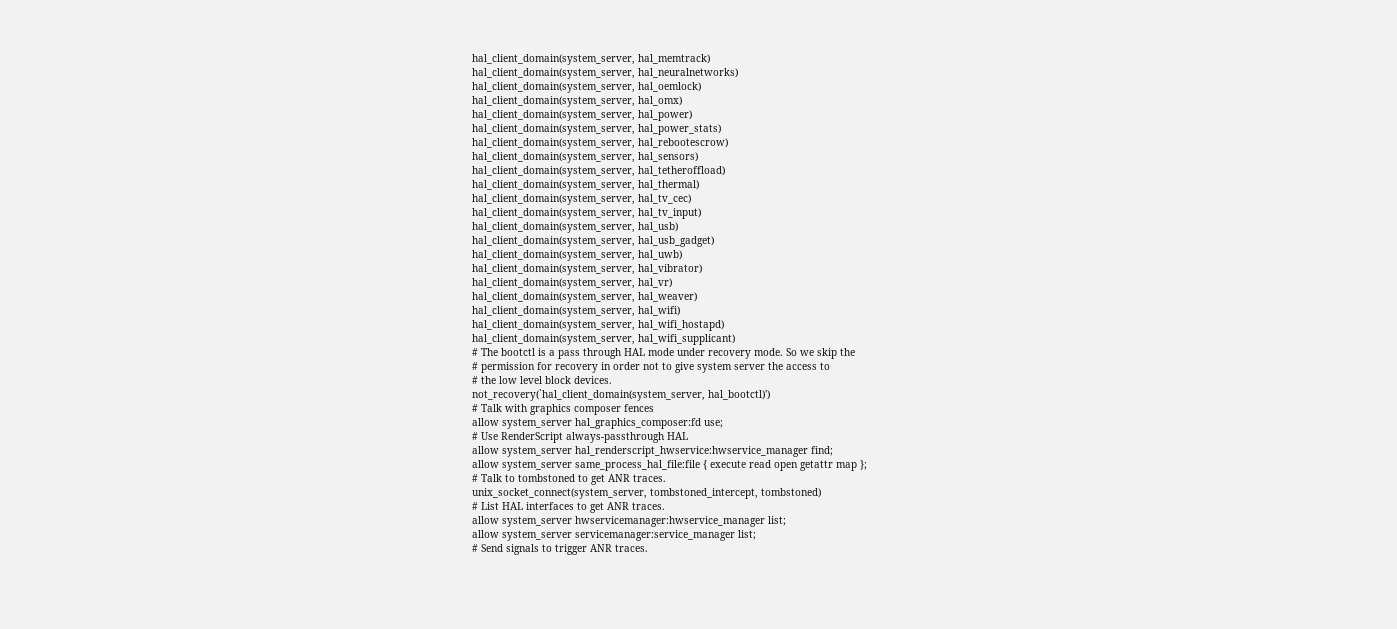hal_client_domain(system_server, hal_memtrack)
hal_client_domain(system_server, hal_neuralnetworks)
hal_client_domain(system_server, hal_oemlock)
hal_client_domain(system_server, hal_omx)
hal_client_domain(system_server, hal_power)
hal_client_domain(system_server, hal_power_stats)
hal_client_domain(system_server, hal_rebootescrow)
hal_client_domain(system_server, hal_sensors)
hal_client_domain(system_server, hal_tetheroffload)
hal_client_domain(system_server, hal_thermal)
hal_client_domain(system_server, hal_tv_cec)
hal_client_domain(system_server, hal_tv_input)
hal_client_domain(system_server, hal_usb)
hal_client_domain(system_server, hal_usb_gadget)
hal_client_domain(system_server, hal_uwb)
hal_client_domain(system_server, hal_vibrator)
hal_client_domain(system_server, hal_vr)
hal_client_domain(system_server, hal_weaver)
hal_client_domain(system_server, hal_wifi)
hal_client_domain(system_server, hal_wifi_hostapd)
hal_client_domain(system_server, hal_wifi_supplicant)
# The bootctl is a pass through HAL mode under recovery mode. So we skip the
# permission for recovery in order not to give system server the access to
# the low level block devices.
not_recovery(`hal_client_domain(system_server, hal_bootctl)')
# Talk with graphics composer fences
allow system_server hal_graphics_composer:fd use;
# Use RenderScript always-passthrough HAL
allow system_server hal_renderscript_hwservice:hwservice_manager find;
allow system_server same_process_hal_file:file { execute read open getattr map };
# Talk to tombstoned to get ANR traces.
unix_socket_connect(system_server, tombstoned_intercept, tombstoned)
# List HAL interfaces to get ANR traces.
allow system_server hwservicemanager:hwservice_manager list;
allow system_server servicemanager:service_manager list;
# Send signals to trigger ANR traces.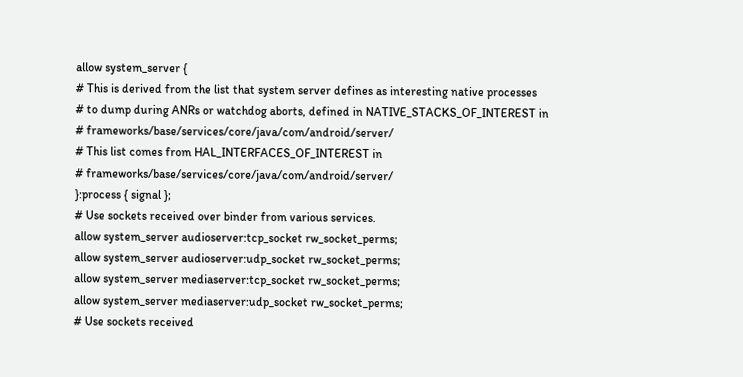allow system_server {
# This is derived from the list that system server defines as interesting native processes
# to dump during ANRs or watchdog aborts, defined in NATIVE_STACKS_OF_INTEREST in
# frameworks/base/services/core/java/com/android/server/
# This list comes from HAL_INTERFACES_OF_INTEREST in
# frameworks/base/services/core/java/com/android/server/
}:process { signal };
# Use sockets received over binder from various services.
allow system_server audioserver:tcp_socket rw_socket_perms;
allow system_server audioserver:udp_socket rw_socket_perms;
allow system_server mediaserver:tcp_socket rw_socket_perms;
allow system_server mediaserver:udp_socket rw_socket_perms;
# Use sockets received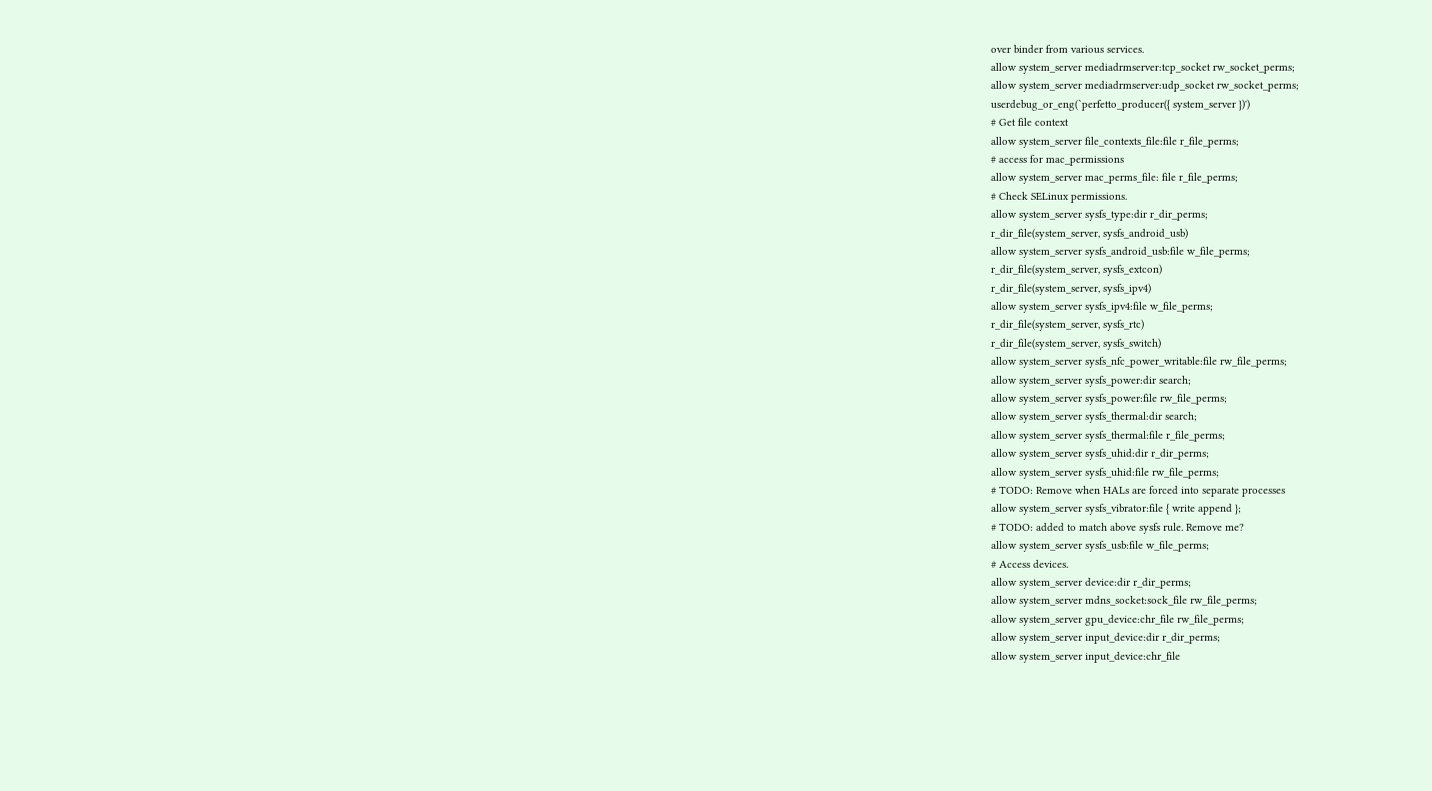over binder from various services.
allow system_server mediadrmserver:tcp_socket rw_socket_perms;
allow system_server mediadrmserver:udp_socket rw_socket_perms;
userdebug_or_eng(`perfetto_producer({ system_server })')
# Get file context
allow system_server file_contexts_file:file r_file_perms;
# access for mac_permissions
allow system_server mac_perms_file: file r_file_perms;
# Check SELinux permissions.
allow system_server sysfs_type:dir r_dir_perms;
r_dir_file(system_server, sysfs_android_usb)
allow system_server sysfs_android_usb:file w_file_perms;
r_dir_file(system_server, sysfs_extcon)
r_dir_file(system_server, sysfs_ipv4)
allow system_server sysfs_ipv4:file w_file_perms;
r_dir_file(system_server, sysfs_rtc)
r_dir_file(system_server, sysfs_switch)
allow system_server sysfs_nfc_power_writable:file rw_file_perms;
allow system_server sysfs_power:dir search;
allow system_server sysfs_power:file rw_file_perms;
allow system_server sysfs_thermal:dir search;
allow system_server sysfs_thermal:file r_file_perms;
allow system_server sysfs_uhid:dir r_dir_perms;
allow system_server sysfs_uhid:file rw_file_perms;
# TODO: Remove when HALs are forced into separate processes
allow system_server sysfs_vibrator:file { write append };
# TODO: added to match above sysfs rule. Remove me?
allow system_server sysfs_usb:file w_file_perms;
# Access devices.
allow system_server device:dir r_dir_perms;
allow system_server mdns_socket:sock_file rw_file_perms;
allow system_server gpu_device:chr_file rw_file_perms;
allow system_server input_device:dir r_dir_perms;
allow system_server input_device:chr_file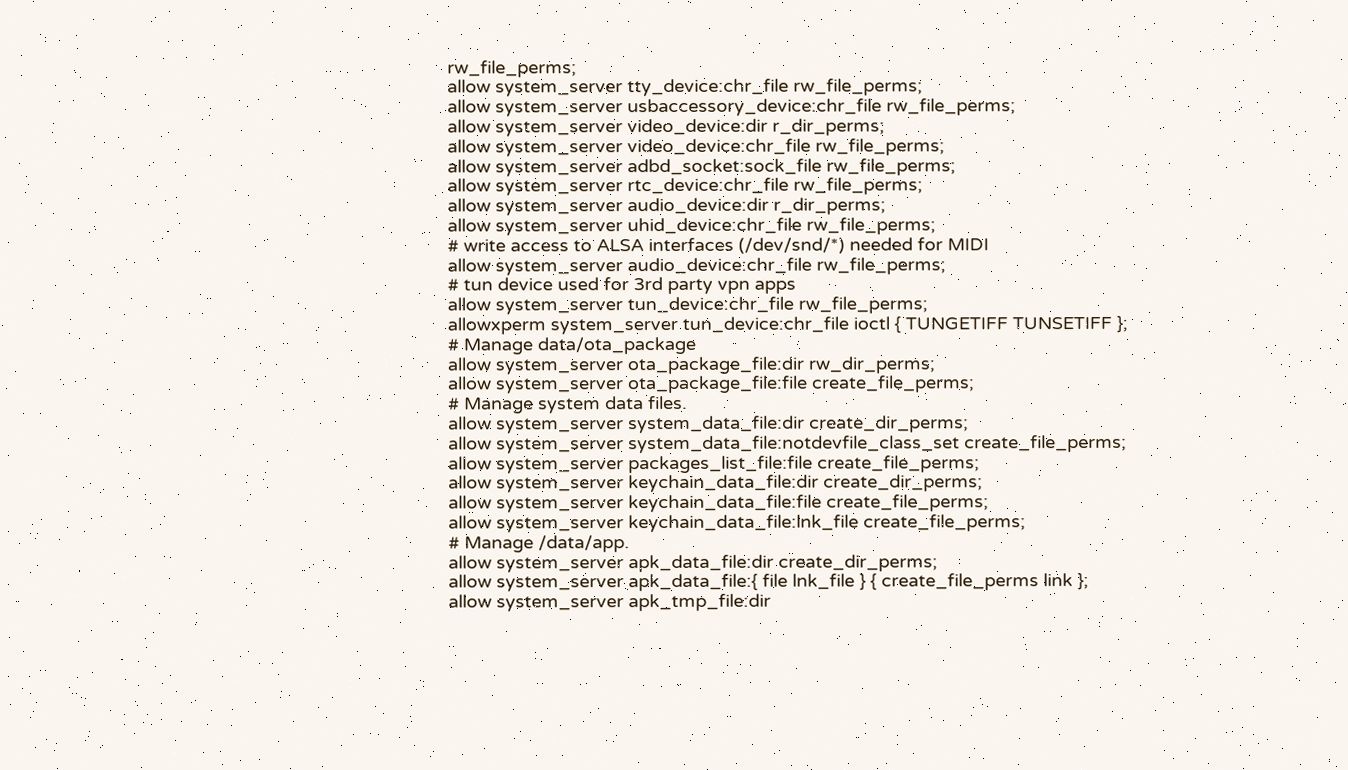rw_file_perms;
allow system_server tty_device:chr_file rw_file_perms;
allow system_server usbaccessory_device:chr_file rw_file_perms;
allow system_server video_device:dir r_dir_perms;
allow system_server video_device:chr_file rw_file_perms;
allow system_server adbd_socket:sock_file rw_file_perms;
allow system_server rtc_device:chr_file rw_file_perms;
allow system_server audio_device:dir r_dir_perms;
allow system_server uhid_device:chr_file rw_file_perms;
# write access to ALSA interfaces (/dev/snd/*) needed for MIDI
allow system_server audio_device:chr_file rw_file_perms;
# tun device used for 3rd party vpn apps
allow system_server tun_device:chr_file rw_file_perms;
allowxperm system_server tun_device:chr_file ioctl { TUNGETIFF TUNSETIFF };
# Manage data/ota_package
allow system_server ota_package_file:dir rw_dir_perms;
allow system_server ota_package_file:file create_file_perms;
# Manage system data files.
allow system_server system_data_file:dir create_dir_perms;
allow system_server system_data_file:notdevfile_class_set create_file_perms;
allow system_server packages_list_file:file create_file_perms;
allow system_server keychain_data_file:dir create_dir_perms;
allow system_server keychain_data_file:file create_file_perms;
allow system_server keychain_data_file:lnk_file create_file_perms;
# Manage /data/app.
allow system_server apk_data_file:dir create_dir_perms;
allow system_server apk_data_file:{ file lnk_file } { create_file_perms link };
allow system_server apk_tmp_file:dir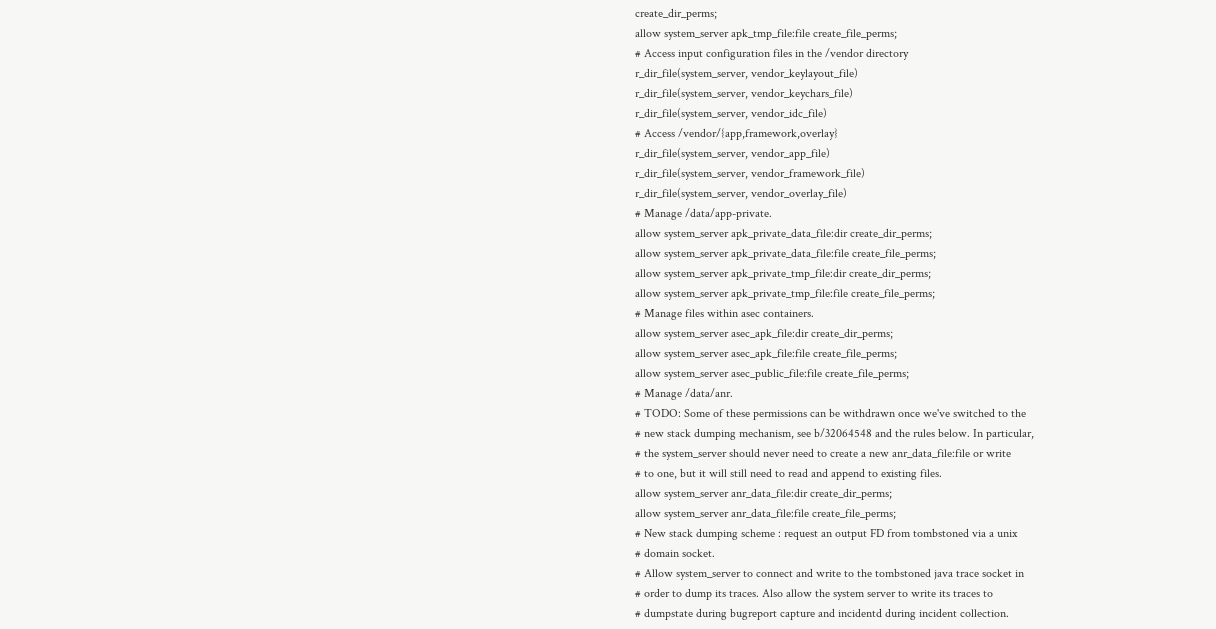create_dir_perms;
allow system_server apk_tmp_file:file create_file_perms;
# Access input configuration files in the /vendor directory
r_dir_file(system_server, vendor_keylayout_file)
r_dir_file(system_server, vendor_keychars_file)
r_dir_file(system_server, vendor_idc_file)
# Access /vendor/{app,framework,overlay}
r_dir_file(system_server, vendor_app_file)
r_dir_file(system_server, vendor_framework_file)
r_dir_file(system_server, vendor_overlay_file)
# Manage /data/app-private.
allow system_server apk_private_data_file:dir create_dir_perms;
allow system_server apk_private_data_file:file create_file_perms;
allow system_server apk_private_tmp_file:dir create_dir_perms;
allow system_server apk_private_tmp_file:file create_file_perms;
# Manage files within asec containers.
allow system_server asec_apk_file:dir create_dir_perms;
allow system_server asec_apk_file:file create_file_perms;
allow system_server asec_public_file:file create_file_perms;
# Manage /data/anr.
# TODO: Some of these permissions can be withdrawn once we've switched to the
# new stack dumping mechanism, see b/32064548 and the rules below. In particular,
# the system_server should never need to create a new anr_data_file:file or write
# to one, but it will still need to read and append to existing files.
allow system_server anr_data_file:dir create_dir_perms;
allow system_server anr_data_file:file create_file_perms;
# New stack dumping scheme : request an output FD from tombstoned via a unix
# domain socket.
# Allow system_server to connect and write to the tombstoned java trace socket in
# order to dump its traces. Also allow the system server to write its traces to
# dumpstate during bugreport capture and incidentd during incident collection.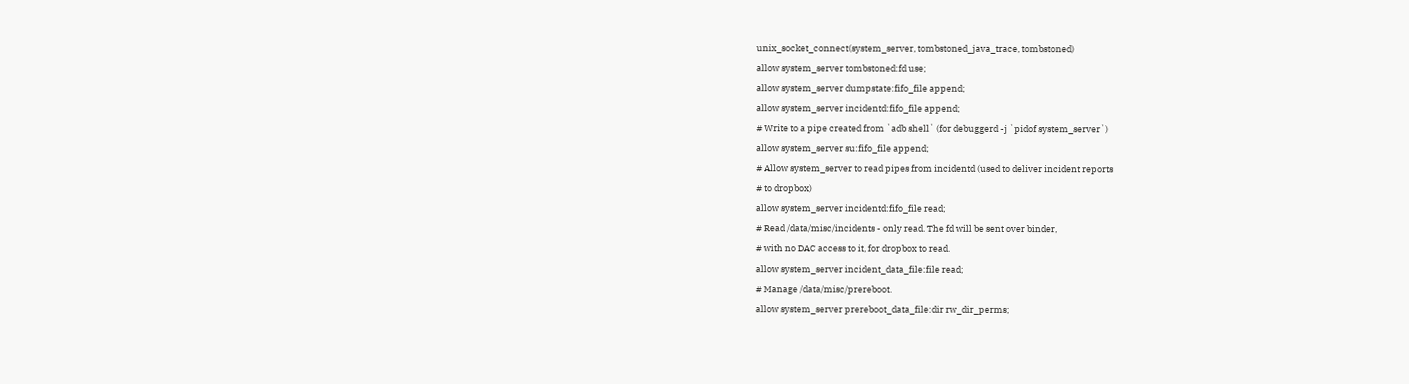unix_socket_connect(system_server, tombstoned_java_trace, tombstoned)
allow system_server tombstoned:fd use;
allow system_server dumpstate:fifo_file append;
allow system_server incidentd:fifo_file append;
# Write to a pipe created from `adb shell` (for debuggerd -j `pidof system_server`)
allow system_server su:fifo_file append;
# Allow system_server to read pipes from incidentd (used to deliver incident reports
# to dropbox)
allow system_server incidentd:fifo_file read;
# Read /data/misc/incidents - only read. The fd will be sent over binder,
# with no DAC access to it, for dropbox to read.
allow system_server incident_data_file:file read;
# Manage /data/misc/prereboot.
allow system_server prereboot_data_file:dir rw_dir_perms;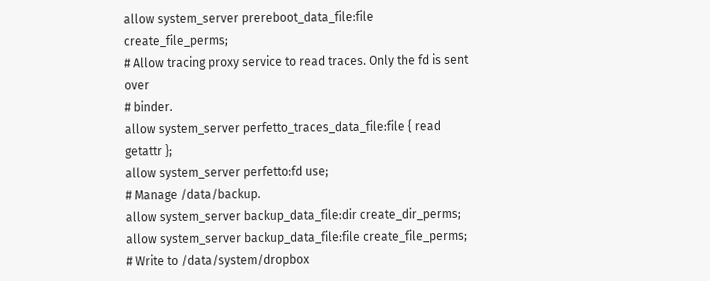allow system_server prereboot_data_file:file create_file_perms;
# Allow tracing proxy service to read traces. Only the fd is sent over
# binder.
allow system_server perfetto_traces_data_file:file { read getattr };
allow system_server perfetto:fd use;
# Manage /data/backup.
allow system_server backup_data_file:dir create_dir_perms;
allow system_server backup_data_file:file create_file_perms;
# Write to /data/system/dropbox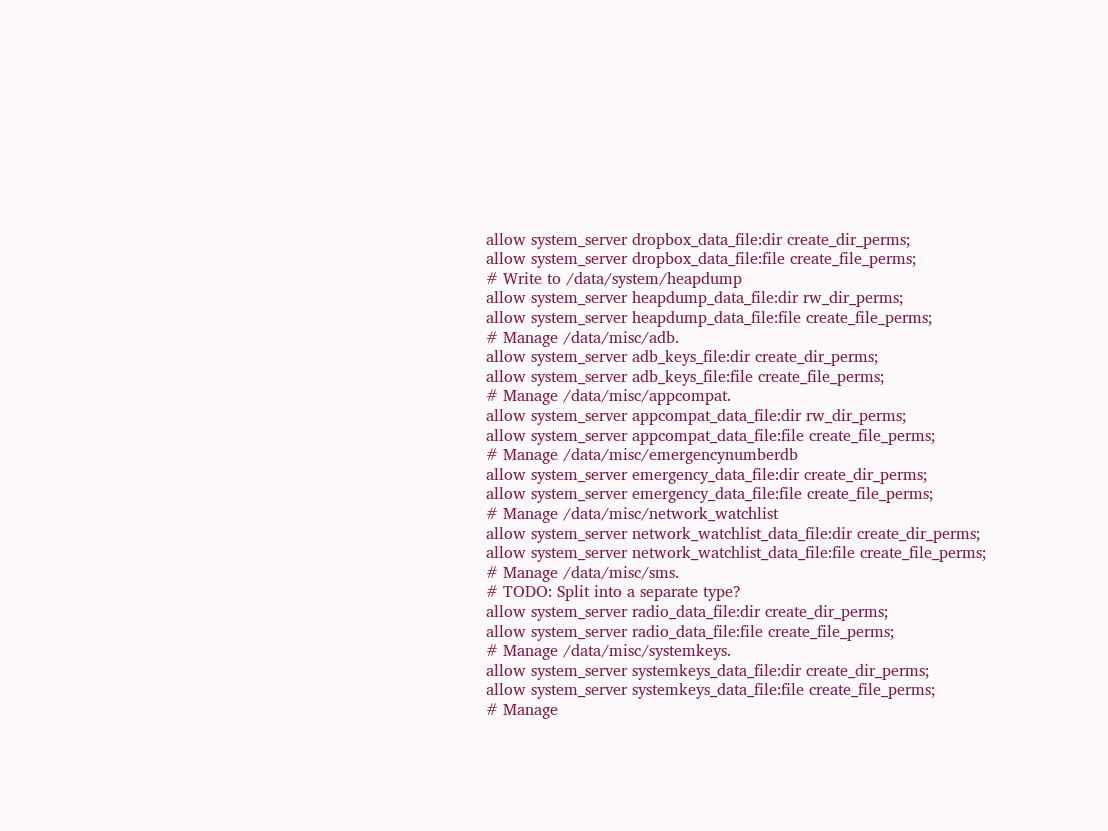allow system_server dropbox_data_file:dir create_dir_perms;
allow system_server dropbox_data_file:file create_file_perms;
# Write to /data/system/heapdump
allow system_server heapdump_data_file:dir rw_dir_perms;
allow system_server heapdump_data_file:file create_file_perms;
# Manage /data/misc/adb.
allow system_server adb_keys_file:dir create_dir_perms;
allow system_server adb_keys_file:file create_file_perms;
# Manage /data/misc/appcompat.
allow system_server appcompat_data_file:dir rw_dir_perms;
allow system_server appcompat_data_file:file create_file_perms;
# Manage /data/misc/emergencynumberdb
allow system_server emergency_data_file:dir create_dir_perms;
allow system_server emergency_data_file:file create_file_perms;
# Manage /data/misc/network_watchlist
allow system_server network_watchlist_data_file:dir create_dir_perms;
allow system_server network_watchlist_data_file:file create_file_perms;
# Manage /data/misc/sms.
# TODO: Split into a separate type?
allow system_server radio_data_file:dir create_dir_perms;
allow system_server radio_data_file:file create_file_perms;
# Manage /data/misc/systemkeys.
allow system_server systemkeys_data_file:dir create_dir_perms;
allow system_server systemkeys_data_file:file create_file_perms;
# Manage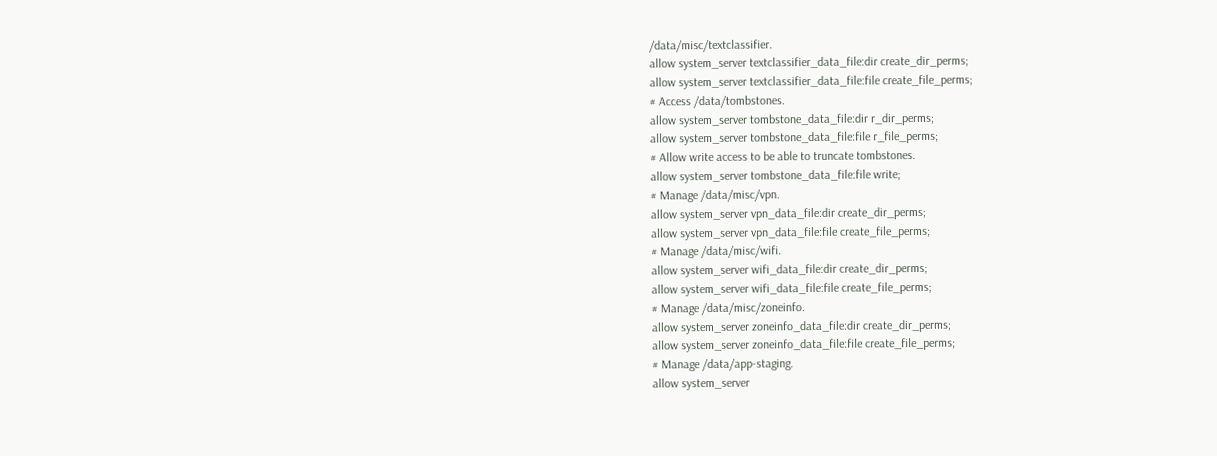/data/misc/textclassifier.
allow system_server textclassifier_data_file:dir create_dir_perms;
allow system_server textclassifier_data_file:file create_file_perms;
# Access /data/tombstones.
allow system_server tombstone_data_file:dir r_dir_perms;
allow system_server tombstone_data_file:file r_file_perms;
# Allow write access to be able to truncate tombstones.
allow system_server tombstone_data_file:file write;
# Manage /data/misc/vpn.
allow system_server vpn_data_file:dir create_dir_perms;
allow system_server vpn_data_file:file create_file_perms;
# Manage /data/misc/wifi.
allow system_server wifi_data_file:dir create_dir_perms;
allow system_server wifi_data_file:file create_file_perms;
# Manage /data/misc/zoneinfo.
allow system_server zoneinfo_data_file:dir create_dir_perms;
allow system_server zoneinfo_data_file:file create_file_perms;
# Manage /data/app-staging.
allow system_server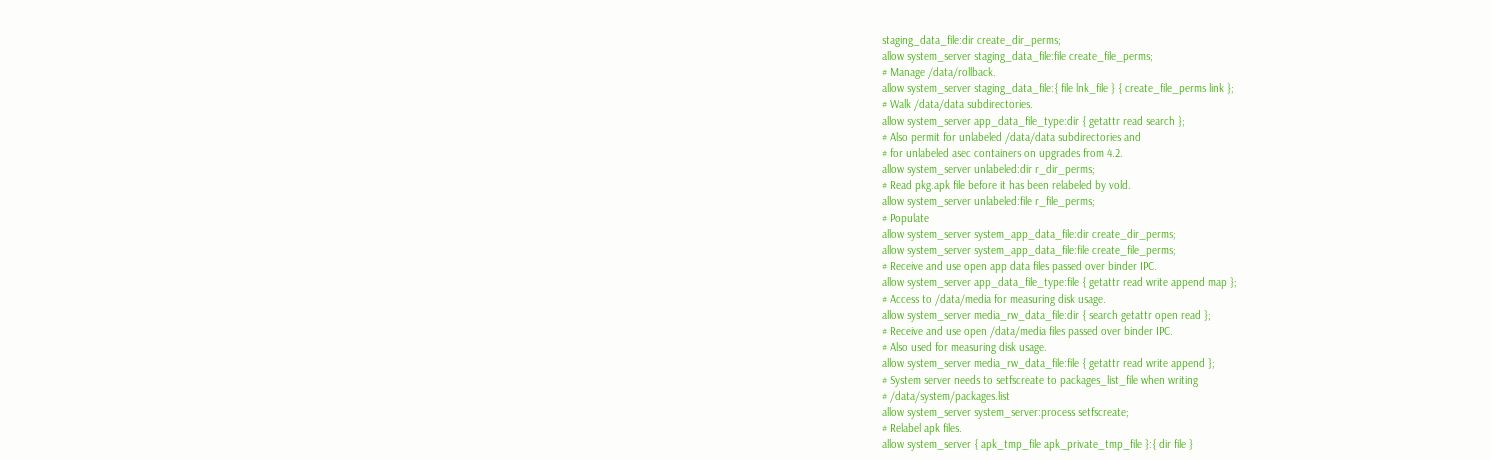staging_data_file:dir create_dir_perms;
allow system_server staging_data_file:file create_file_perms;
# Manage /data/rollback.
allow system_server staging_data_file:{ file lnk_file } { create_file_perms link };
# Walk /data/data subdirectories.
allow system_server app_data_file_type:dir { getattr read search };
# Also permit for unlabeled /data/data subdirectories and
# for unlabeled asec containers on upgrades from 4.2.
allow system_server unlabeled:dir r_dir_perms;
# Read pkg.apk file before it has been relabeled by vold.
allow system_server unlabeled:file r_file_perms;
# Populate
allow system_server system_app_data_file:dir create_dir_perms;
allow system_server system_app_data_file:file create_file_perms;
# Receive and use open app data files passed over binder IPC.
allow system_server app_data_file_type:file { getattr read write append map };
# Access to /data/media for measuring disk usage.
allow system_server media_rw_data_file:dir { search getattr open read };
# Receive and use open /data/media files passed over binder IPC.
# Also used for measuring disk usage.
allow system_server media_rw_data_file:file { getattr read write append };
# System server needs to setfscreate to packages_list_file when writing
# /data/system/packages.list
allow system_server system_server:process setfscreate;
# Relabel apk files.
allow system_server { apk_tmp_file apk_private_tmp_file }:{ dir file }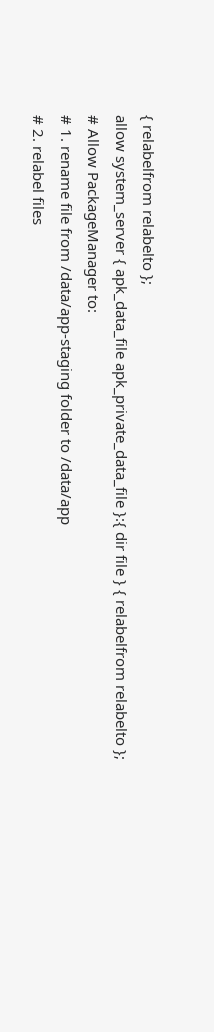{ relabelfrom relabelto };
allow system_server { apk_data_file apk_private_data_file }:{ dir file } { relabelfrom relabelto };
# Allow PackageManager to:
# 1. rename file from /data/app-staging folder to /data/app
# 2. relabel files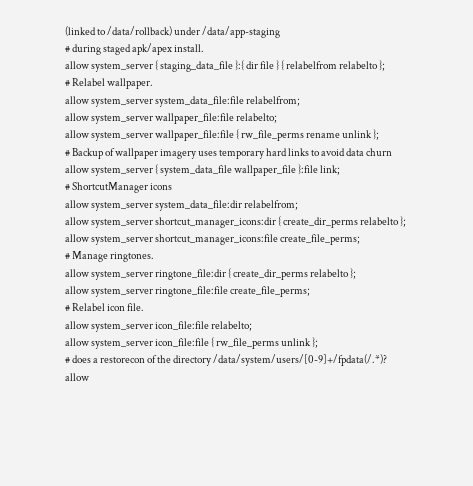(linked to /data/rollback) under /data/app-staging
# during staged apk/apex install.
allow system_server { staging_data_file }:{ dir file } { relabelfrom relabelto };
# Relabel wallpaper.
allow system_server system_data_file:file relabelfrom;
allow system_server wallpaper_file:file relabelto;
allow system_server wallpaper_file:file { rw_file_perms rename unlink };
# Backup of wallpaper imagery uses temporary hard links to avoid data churn
allow system_server { system_data_file wallpaper_file }:file link;
# ShortcutManager icons
allow system_server system_data_file:dir relabelfrom;
allow system_server shortcut_manager_icons:dir { create_dir_perms relabelto };
allow system_server shortcut_manager_icons:file create_file_perms;
# Manage ringtones.
allow system_server ringtone_file:dir { create_dir_perms relabelto };
allow system_server ringtone_file:file create_file_perms;
# Relabel icon file.
allow system_server icon_file:file relabelto;
allow system_server icon_file:file { rw_file_perms unlink };
# does a restorecon of the directory /data/system/users/[0-9]+/fpdata(/.*)?
allow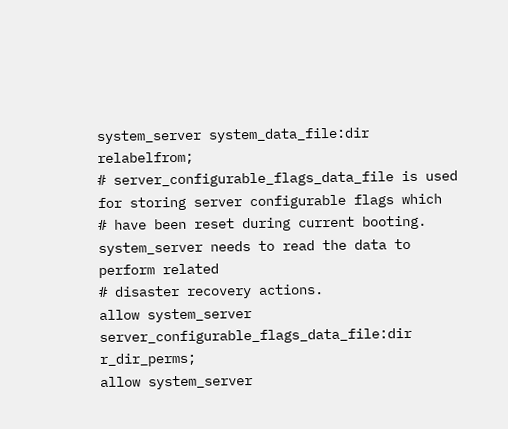system_server system_data_file:dir relabelfrom;
# server_configurable_flags_data_file is used for storing server configurable flags which
# have been reset during current booting. system_server needs to read the data to perform related
# disaster recovery actions.
allow system_server server_configurable_flags_data_file:dir r_dir_perms;
allow system_server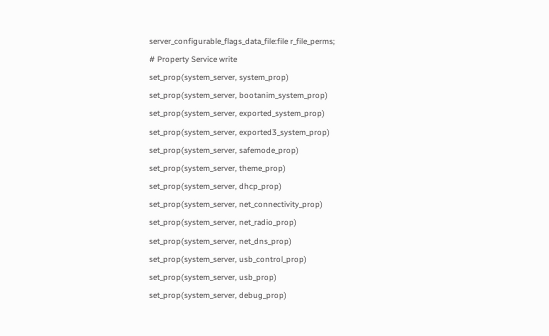server_configurable_flags_data_file:file r_file_perms;
# Property Service write
set_prop(system_server, system_prop)
set_prop(system_server, bootanim_system_prop)
set_prop(system_server, exported_system_prop)
set_prop(system_server, exported3_system_prop)
set_prop(system_server, safemode_prop)
set_prop(system_server, theme_prop)
set_prop(system_server, dhcp_prop)
set_prop(system_server, net_connectivity_prop)
set_prop(system_server, net_radio_prop)
set_prop(system_server, net_dns_prop)
set_prop(system_server, usb_control_prop)
set_prop(system_server, usb_prop)
set_prop(system_server, debug_prop)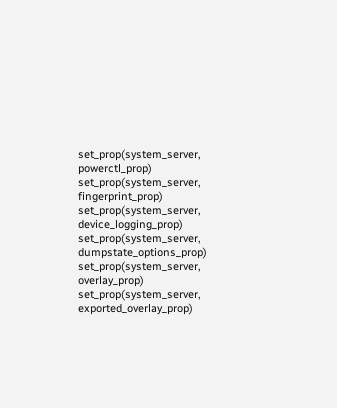set_prop(system_server, powerctl_prop)
set_prop(system_server, fingerprint_prop)
set_prop(system_server, device_logging_prop)
set_prop(system_server, dumpstate_options_prop)
set_prop(system_server, overlay_prop)
set_prop(system_server, exported_overlay_prop)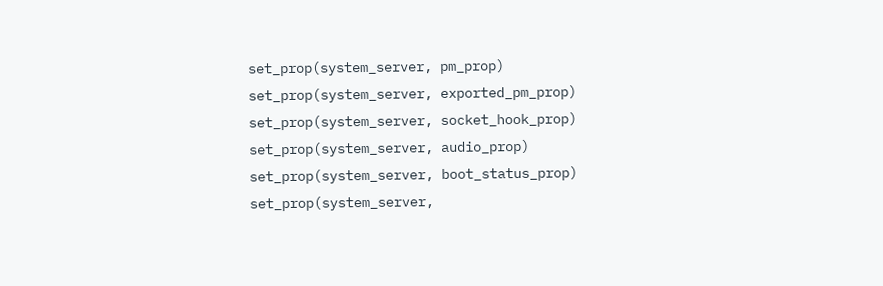set_prop(system_server, pm_prop)
set_prop(system_server, exported_pm_prop)
set_prop(system_server, socket_hook_prop)
set_prop(system_server, audio_prop)
set_prop(system_server, boot_status_prop)
set_prop(system_server,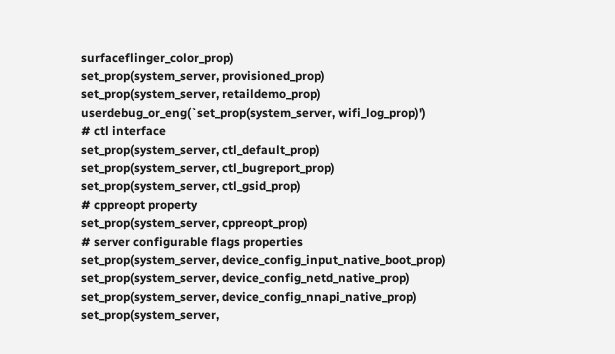surfaceflinger_color_prop)
set_prop(system_server, provisioned_prop)
set_prop(system_server, retaildemo_prop)
userdebug_or_eng(`set_prop(system_server, wifi_log_prop)')
# ctl interface
set_prop(system_server, ctl_default_prop)
set_prop(system_server, ctl_bugreport_prop)
set_prop(system_server, ctl_gsid_prop)
# cppreopt property
set_prop(system_server, cppreopt_prop)
# server configurable flags properties
set_prop(system_server, device_config_input_native_boot_prop)
set_prop(system_server, device_config_netd_native_prop)
set_prop(system_server, device_config_nnapi_native_prop)
set_prop(system_server,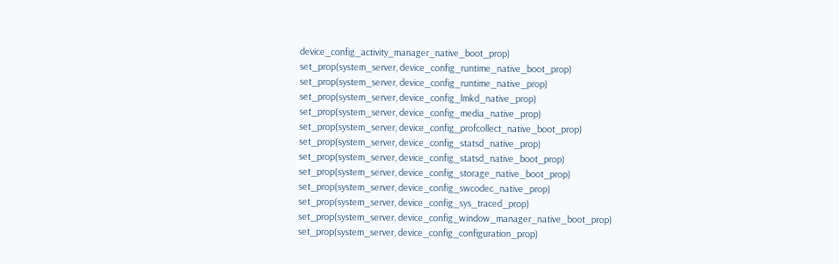device_config_activity_manager_native_boot_prop)
set_prop(system_server, device_config_runtime_native_boot_prop)
set_prop(system_server, device_config_runtime_native_prop)
set_prop(system_server, device_config_lmkd_native_prop)
set_prop(system_server, device_config_media_native_prop)
set_prop(system_server, device_config_profcollect_native_boot_prop)
set_prop(system_server, device_config_statsd_native_prop)
set_prop(system_server, device_config_statsd_native_boot_prop)
set_prop(system_server, device_config_storage_native_boot_prop)
set_prop(system_server, device_config_swcodec_native_prop)
set_prop(system_server, device_config_sys_traced_prop)
set_prop(system_server, device_config_window_manager_native_boot_prop)
set_prop(system_server, device_config_configuration_prop)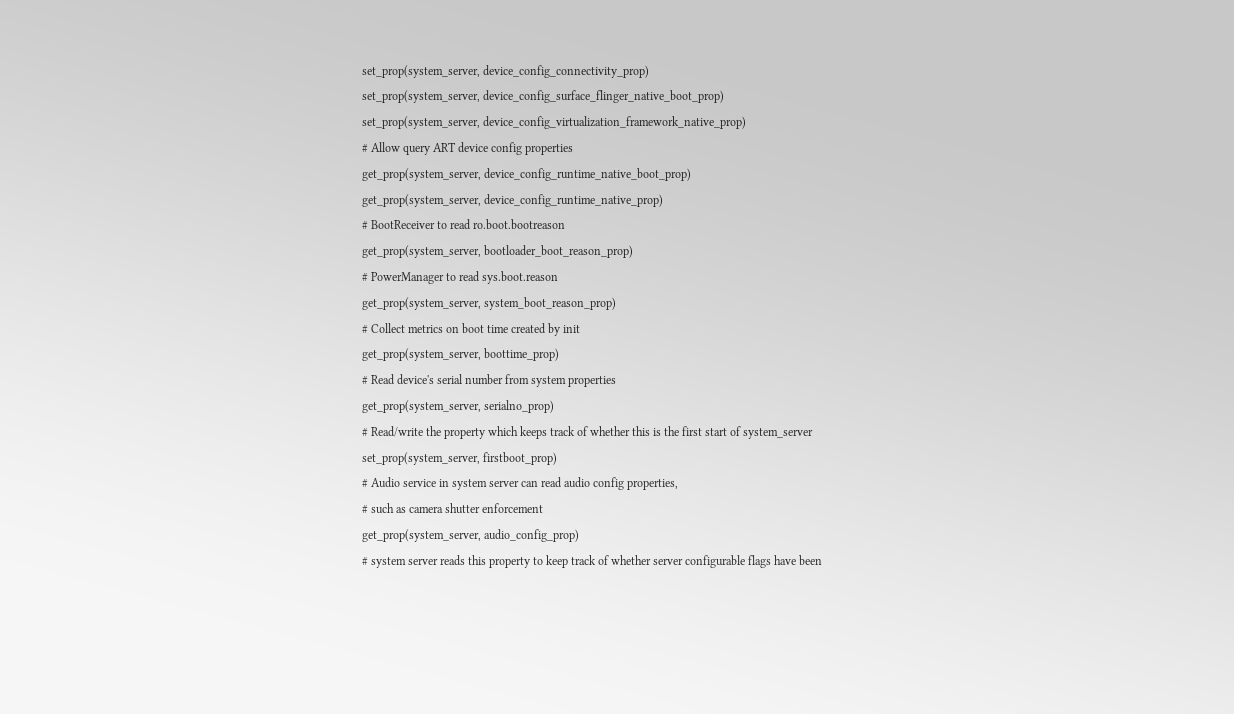set_prop(system_server, device_config_connectivity_prop)
set_prop(system_server, device_config_surface_flinger_native_boot_prop)
set_prop(system_server, device_config_virtualization_framework_native_prop)
# Allow query ART device config properties
get_prop(system_server, device_config_runtime_native_boot_prop)
get_prop(system_server, device_config_runtime_native_prop)
# BootReceiver to read ro.boot.bootreason
get_prop(system_server, bootloader_boot_reason_prop)
# PowerManager to read sys.boot.reason
get_prop(system_server, system_boot_reason_prop)
# Collect metrics on boot time created by init
get_prop(system_server, boottime_prop)
# Read device's serial number from system properties
get_prop(system_server, serialno_prop)
# Read/write the property which keeps track of whether this is the first start of system_server
set_prop(system_server, firstboot_prop)
# Audio service in system server can read audio config properties,
# such as camera shutter enforcement
get_prop(system_server, audio_config_prop)
# system server reads this property to keep track of whether server configurable flags have been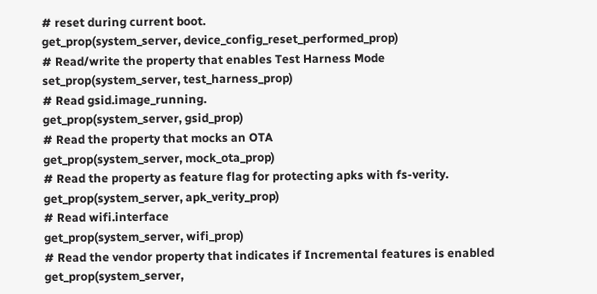# reset during current boot.
get_prop(system_server, device_config_reset_performed_prop)
# Read/write the property that enables Test Harness Mode
set_prop(system_server, test_harness_prop)
# Read gsid.image_running.
get_prop(system_server, gsid_prop)
# Read the property that mocks an OTA
get_prop(system_server, mock_ota_prop)
# Read the property as feature flag for protecting apks with fs-verity.
get_prop(system_server, apk_verity_prop)
# Read wifi.interface
get_prop(system_server, wifi_prop)
# Read the vendor property that indicates if Incremental features is enabled
get_prop(system_server,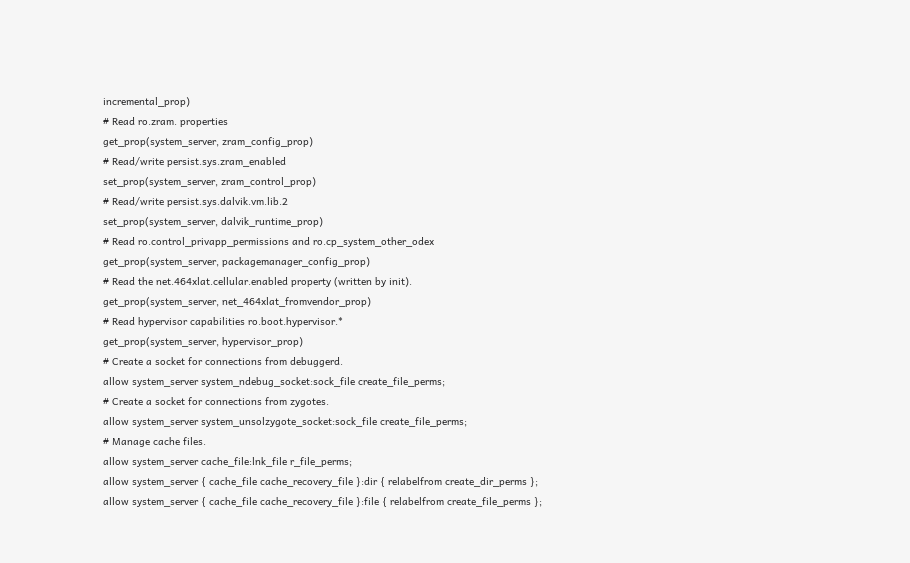incremental_prop)
# Read ro.zram. properties
get_prop(system_server, zram_config_prop)
# Read/write persist.sys.zram_enabled
set_prop(system_server, zram_control_prop)
# Read/write persist.sys.dalvik.vm.lib.2
set_prop(system_server, dalvik_runtime_prop)
# Read ro.control_privapp_permissions and ro.cp_system_other_odex
get_prop(system_server, packagemanager_config_prop)
# Read the net.464xlat.cellular.enabled property (written by init).
get_prop(system_server, net_464xlat_fromvendor_prop)
# Read hypervisor capabilities ro.boot.hypervisor.*
get_prop(system_server, hypervisor_prop)
# Create a socket for connections from debuggerd.
allow system_server system_ndebug_socket:sock_file create_file_perms;
# Create a socket for connections from zygotes.
allow system_server system_unsolzygote_socket:sock_file create_file_perms;
# Manage cache files.
allow system_server cache_file:lnk_file r_file_perms;
allow system_server { cache_file cache_recovery_file }:dir { relabelfrom create_dir_perms };
allow system_server { cache_file cache_recovery_file }:file { relabelfrom create_file_perms };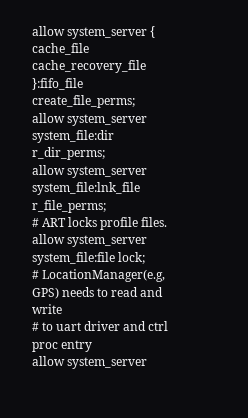allow system_server { cache_file cache_recovery_file }:fifo_file create_file_perms;
allow system_server system_file:dir r_dir_perms;
allow system_server system_file:lnk_file r_file_perms;
# ART locks profile files.
allow system_server system_file:file lock;
# LocationManager(e.g, GPS) needs to read and write
# to uart driver and ctrl proc entry
allow system_server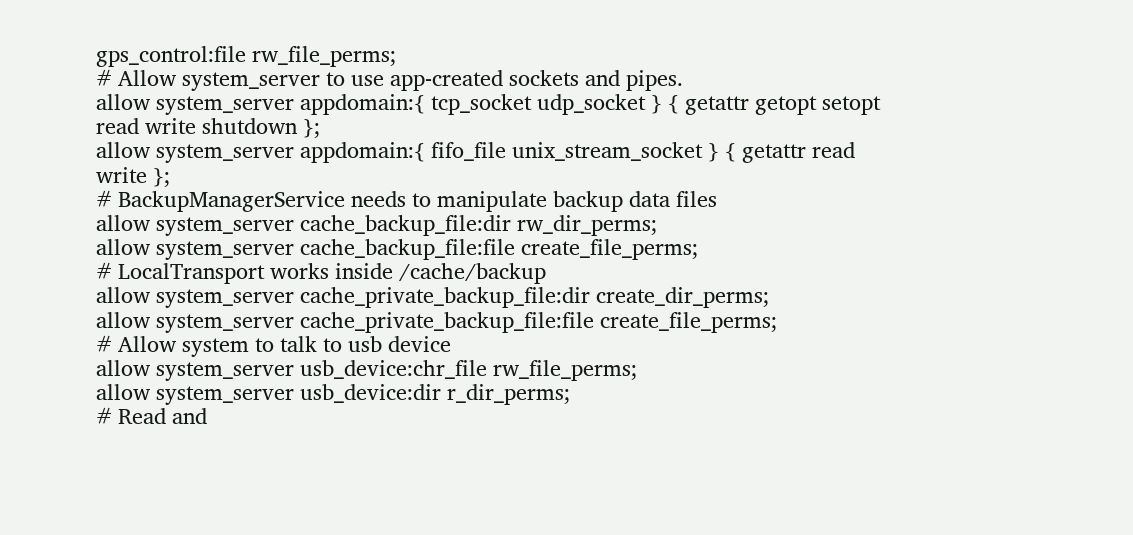gps_control:file rw_file_perms;
# Allow system_server to use app-created sockets and pipes.
allow system_server appdomain:{ tcp_socket udp_socket } { getattr getopt setopt read write shutdown };
allow system_server appdomain:{ fifo_file unix_stream_socket } { getattr read write };
# BackupManagerService needs to manipulate backup data files
allow system_server cache_backup_file:dir rw_dir_perms;
allow system_server cache_backup_file:file create_file_perms;
# LocalTransport works inside /cache/backup
allow system_server cache_private_backup_file:dir create_dir_perms;
allow system_server cache_private_backup_file:file create_file_perms;
# Allow system to talk to usb device
allow system_server usb_device:chr_file rw_file_perms;
allow system_server usb_device:dir r_dir_perms;
# Read and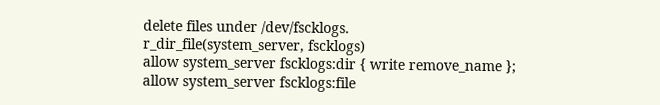delete files under /dev/fscklogs.
r_dir_file(system_server, fscklogs)
allow system_server fscklogs:dir { write remove_name };
allow system_server fscklogs:file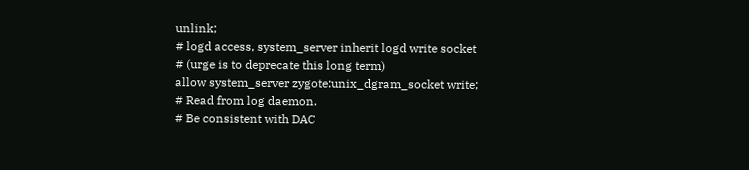unlink;
# logd access, system_server inherit logd write socket
# (urge is to deprecate this long term)
allow system_server zygote:unix_dgram_socket write;
# Read from log daemon.
# Be consistent with DAC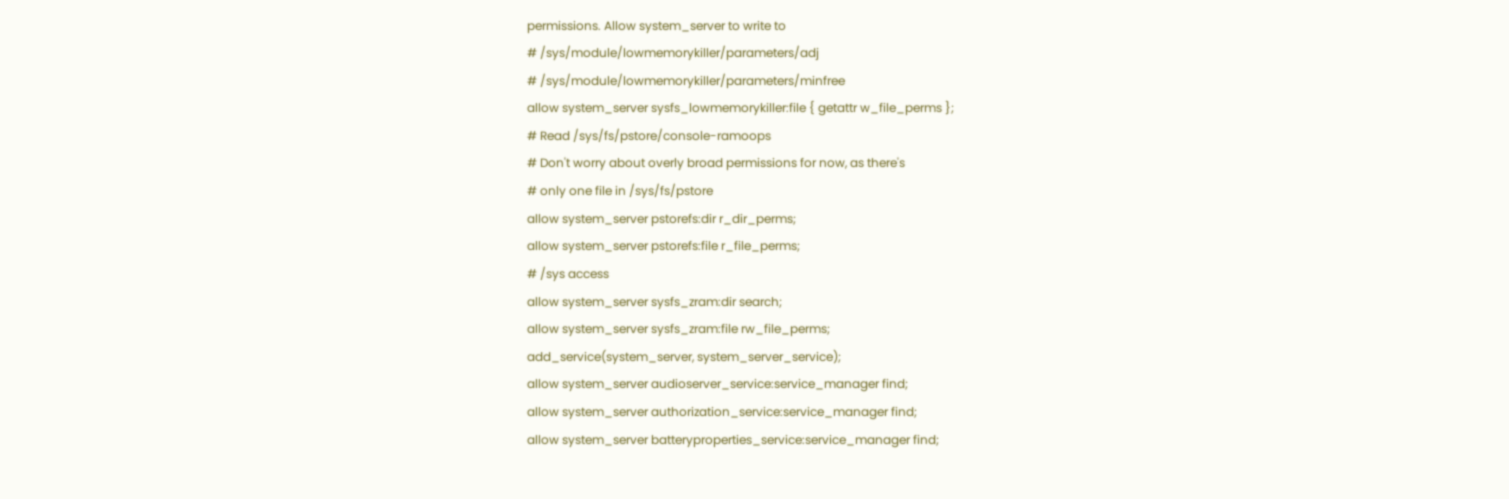permissions. Allow system_server to write to
# /sys/module/lowmemorykiller/parameters/adj
# /sys/module/lowmemorykiller/parameters/minfree
allow system_server sysfs_lowmemorykiller:file { getattr w_file_perms };
# Read /sys/fs/pstore/console-ramoops
# Don't worry about overly broad permissions for now, as there's
# only one file in /sys/fs/pstore
allow system_server pstorefs:dir r_dir_perms;
allow system_server pstorefs:file r_file_perms;
# /sys access
allow system_server sysfs_zram:dir search;
allow system_server sysfs_zram:file rw_file_perms;
add_service(system_server, system_server_service);
allow system_server audioserver_service:service_manager find;
allow system_server authorization_service:service_manager find;
allow system_server batteryproperties_service:service_manager find;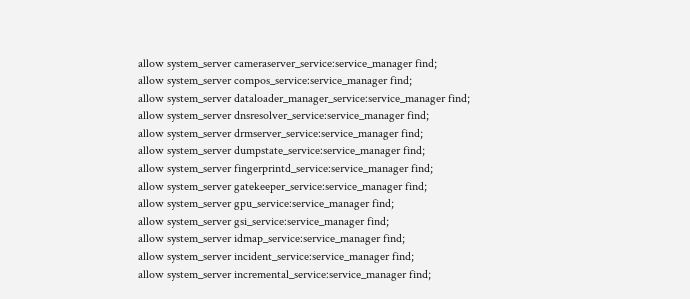allow system_server cameraserver_service:service_manager find;
allow system_server compos_service:service_manager find;
allow system_server dataloader_manager_service:service_manager find;
allow system_server dnsresolver_service:service_manager find;
allow system_server drmserver_service:service_manager find;
allow system_server dumpstate_service:service_manager find;
allow system_server fingerprintd_service:service_manager find;
allow system_server gatekeeper_service:service_manager find;
allow system_server gpu_service:service_manager find;
allow system_server gsi_service:service_manager find;
allow system_server idmap_service:service_manager find;
allow system_server incident_service:service_manager find;
allow system_server incremental_service:service_manager find;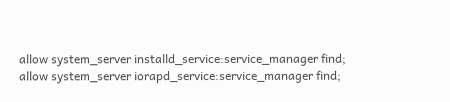allow system_server installd_service:service_manager find;
allow system_server iorapd_service:service_manager find;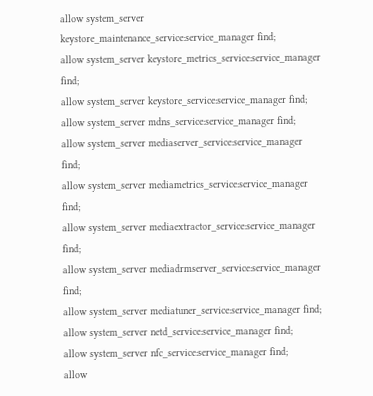allow system_server keystore_maintenance_service:service_manager find;
allow system_server keystore_metrics_service:service_manager find;
allow system_server keystore_service:service_manager find;
allow system_server mdns_service:service_manager find;
allow system_server mediaserver_service:service_manager find;
allow system_server mediametrics_service:service_manager find;
allow system_server mediaextractor_service:service_manager find;
allow system_server mediadrmserver_service:service_manager find;
allow system_server mediatuner_service:service_manager find;
allow system_server netd_service:service_manager find;
allow system_server nfc_service:service_manager find;
allow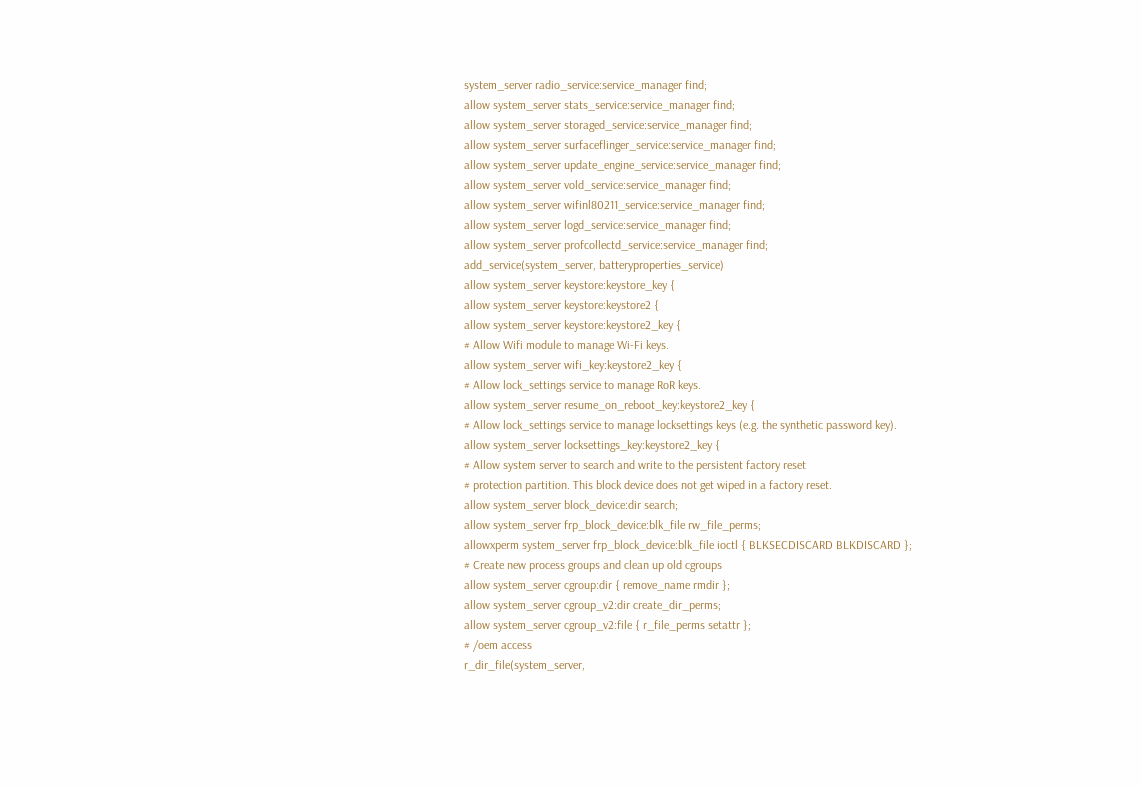system_server radio_service:service_manager find;
allow system_server stats_service:service_manager find;
allow system_server storaged_service:service_manager find;
allow system_server surfaceflinger_service:service_manager find;
allow system_server update_engine_service:service_manager find;
allow system_server vold_service:service_manager find;
allow system_server wifinl80211_service:service_manager find;
allow system_server logd_service:service_manager find;
allow system_server profcollectd_service:service_manager find;
add_service(system_server, batteryproperties_service)
allow system_server keystore:keystore_key {
allow system_server keystore:keystore2 {
allow system_server keystore:keystore2_key {
# Allow Wifi module to manage Wi-Fi keys.
allow system_server wifi_key:keystore2_key {
# Allow lock_settings service to manage RoR keys.
allow system_server resume_on_reboot_key:keystore2_key {
# Allow lock_settings service to manage locksettings keys (e.g. the synthetic password key).
allow system_server locksettings_key:keystore2_key {
# Allow system server to search and write to the persistent factory reset
# protection partition. This block device does not get wiped in a factory reset.
allow system_server block_device:dir search;
allow system_server frp_block_device:blk_file rw_file_perms;
allowxperm system_server frp_block_device:blk_file ioctl { BLKSECDISCARD BLKDISCARD };
# Create new process groups and clean up old cgroups
allow system_server cgroup:dir { remove_name rmdir };
allow system_server cgroup_v2:dir create_dir_perms;
allow system_server cgroup_v2:file { r_file_perms setattr };
# /oem access
r_dir_file(system_server,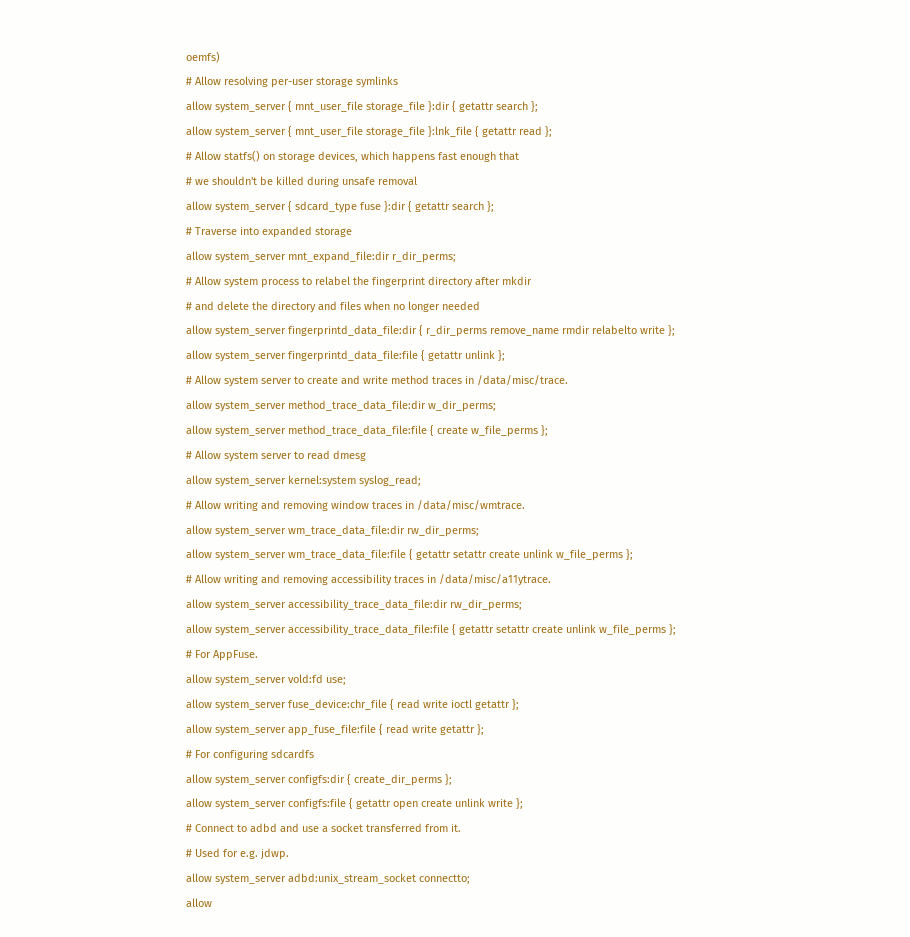oemfs)
# Allow resolving per-user storage symlinks
allow system_server { mnt_user_file storage_file }:dir { getattr search };
allow system_server { mnt_user_file storage_file }:lnk_file { getattr read };
# Allow statfs() on storage devices, which happens fast enough that
# we shouldn't be killed during unsafe removal
allow system_server { sdcard_type fuse }:dir { getattr search };
# Traverse into expanded storage
allow system_server mnt_expand_file:dir r_dir_perms;
# Allow system process to relabel the fingerprint directory after mkdir
# and delete the directory and files when no longer needed
allow system_server fingerprintd_data_file:dir { r_dir_perms remove_name rmdir relabelto write };
allow system_server fingerprintd_data_file:file { getattr unlink };
# Allow system server to create and write method traces in /data/misc/trace.
allow system_server method_trace_data_file:dir w_dir_perms;
allow system_server method_trace_data_file:file { create w_file_perms };
# Allow system server to read dmesg
allow system_server kernel:system syslog_read;
# Allow writing and removing window traces in /data/misc/wmtrace.
allow system_server wm_trace_data_file:dir rw_dir_perms;
allow system_server wm_trace_data_file:file { getattr setattr create unlink w_file_perms };
# Allow writing and removing accessibility traces in /data/misc/a11ytrace.
allow system_server accessibility_trace_data_file:dir rw_dir_perms;
allow system_server accessibility_trace_data_file:file { getattr setattr create unlink w_file_perms };
# For AppFuse.
allow system_server vold:fd use;
allow system_server fuse_device:chr_file { read write ioctl getattr };
allow system_server app_fuse_file:file { read write getattr };
# For configuring sdcardfs
allow system_server configfs:dir { create_dir_perms };
allow system_server configfs:file { getattr open create unlink write };
# Connect to adbd and use a socket transferred from it.
# Used for e.g. jdwp.
allow system_server adbd:unix_stream_socket connectto;
allow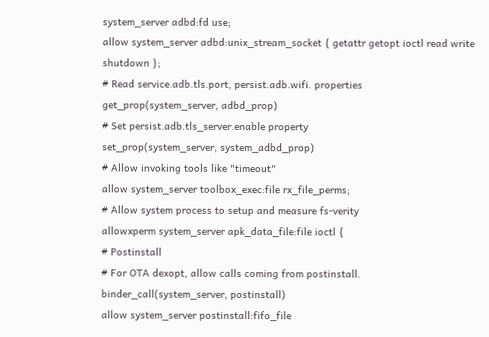system_server adbd:fd use;
allow system_server adbd:unix_stream_socket { getattr getopt ioctl read write shutdown };
# Read service.adb.tls.port, persist.adb.wifi. properties
get_prop(system_server, adbd_prop)
# Set persist.adb.tls_server.enable property
set_prop(system_server, system_adbd_prop)
# Allow invoking tools like "timeout"
allow system_server toolbox_exec:file rx_file_perms;
# Allow system process to setup and measure fs-verity
allowxperm system_server apk_data_file:file ioctl {
# Postinstall
# For OTA dexopt, allow calls coming from postinstall.
binder_call(system_server, postinstall)
allow system_server postinstall:fifo_file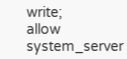write;
allow system_server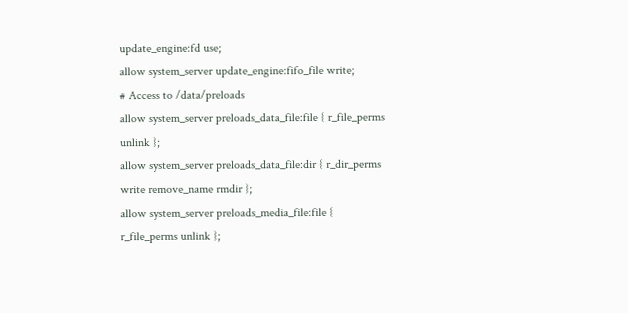update_engine:fd use;
allow system_server update_engine:fifo_file write;
# Access to /data/preloads
allow system_server preloads_data_file:file { r_file_perms unlink };
allow system_server preloads_data_file:dir { r_dir_perms write remove_name rmdir };
allow system_server preloads_media_file:file { r_file_perms unlink };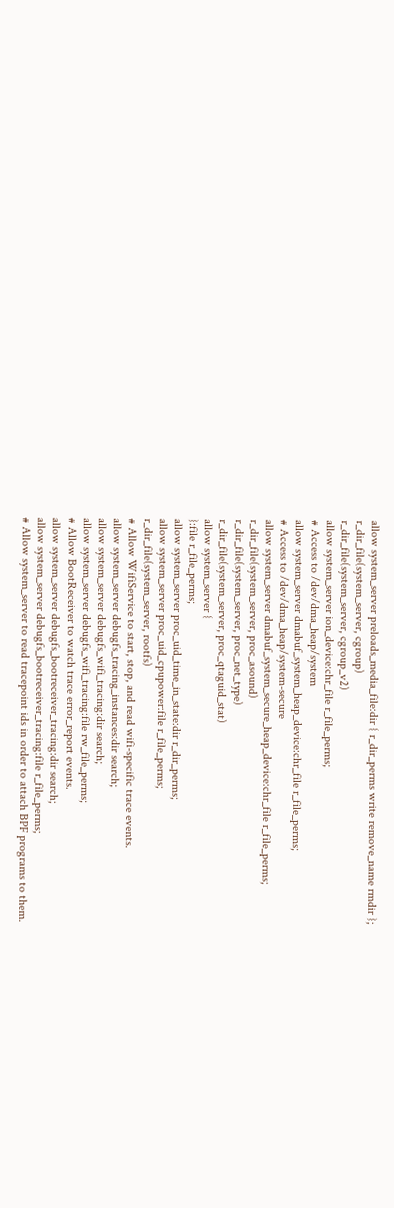allow system_server preloads_media_file:dir { r_dir_perms write remove_name rmdir };
r_dir_file(system_server, cgroup)
r_dir_file(system_server, cgroup_v2)
allow system_server ion_device:chr_file r_file_perms;
# Access to /dev/dma_heap/system
allow system_server dmabuf_system_heap_device:chr_file r_file_perms;
# Access to /dev/dma_heap/system-secure
allow system_server dmabuf_system_secure_heap_device:chr_file r_file_perms;
r_dir_file(system_server, proc_asound)
r_dir_file(system_server, proc_net_type)
r_dir_file(system_server, proc_qtaguid_stat)
allow system_server {
}:file r_file_perms;
allow system_server proc_uid_time_in_state:dir r_dir_perms;
allow system_server proc_uid_cpupower:file r_file_perms;
r_dir_file(system_server, rootfs)
# Allow WifiService to start, stop, and read wifi-specific trace events.
allow system_server debugfs_tracing_instances:dir search;
allow system_server debugfs_wifi_tracing:dir search;
allow system_server debugfs_wifi_tracing:file rw_file_perms;
# Allow BootReceiver to watch trace error_report events.
allow system_server debugfs_bootreceiver_tracing:dir search;
allow system_server debugfs_bootreceiver_tracing:file r_file_perms;
# Allow system_server to read tracepoint ids in order to attach BPF programs to them.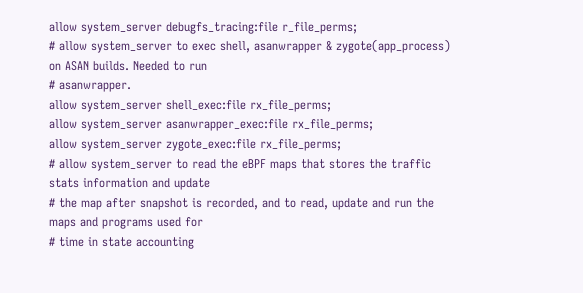allow system_server debugfs_tracing:file r_file_perms;
# allow system_server to exec shell, asanwrapper & zygote(app_process) on ASAN builds. Needed to run
# asanwrapper.
allow system_server shell_exec:file rx_file_perms;
allow system_server asanwrapper_exec:file rx_file_perms;
allow system_server zygote_exec:file rx_file_perms;
# allow system_server to read the eBPF maps that stores the traffic stats information and update
# the map after snapshot is recorded, and to read, update and run the maps and programs used for
# time in state accounting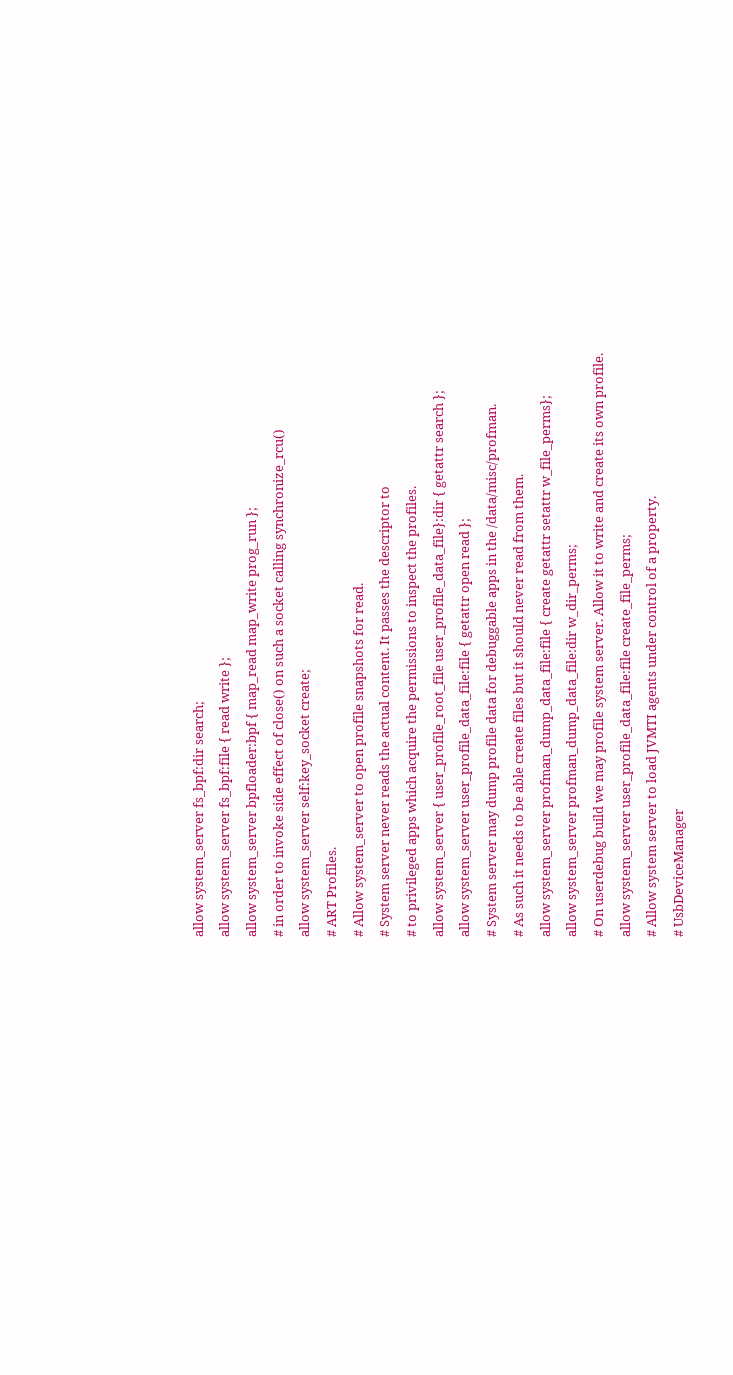allow system_server fs_bpf:dir search;
allow system_server fs_bpf:file { read write };
allow system_server bpfloader:bpf { map_read map_write prog_run };
# in order to invoke side effect of close() on such a socket calling synchronize_rcu()
allow system_server self:key_socket create;
# ART Profiles.
# Allow system_server to open profile snapshots for read.
# System server never reads the actual content. It passes the descriptor to
# to privileged apps which acquire the permissions to inspect the profiles.
allow system_server { user_profile_root_file user_profile_data_file}:dir { getattr search };
allow system_server user_profile_data_file:file { getattr open read };
# System server may dump profile data for debuggable apps in the /data/misc/profman.
# As such it needs to be able create files but it should never read from them.
allow system_server profman_dump_data_file:file { create getattr setattr w_file_perms};
allow system_server profman_dump_data_file:dir w_dir_perms;
# On userdebug build we may profile system server. Allow it to write and create its own profile.
allow system_server user_profile_data_file:file create_file_perms;
# Allow system server to load JVMTI agents under control of a property.
# UsbDeviceManager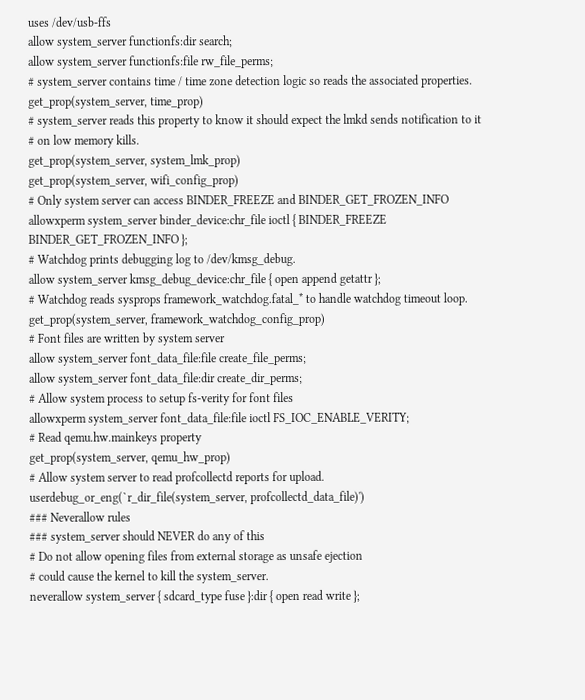uses /dev/usb-ffs
allow system_server functionfs:dir search;
allow system_server functionfs:file rw_file_perms;
# system_server contains time / time zone detection logic so reads the associated properties.
get_prop(system_server, time_prop)
# system_server reads this property to know it should expect the lmkd sends notification to it
# on low memory kills.
get_prop(system_server, system_lmk_prop)
get_prop(system_server, wifi_config_prop)
# Only system server can access BINDER_FREEZE and BINDER_GET_FROZEN_INFO
allowxperm system_server binder_device:chr_file ioctl { BINDER_FREEZE BINDER_GET_FROZEN_INFO };
# Watchdog prints debugging log to /dev/kmsg_debug.
allow system_server kmsg_debug_device:chr_file { open append getattr };
# Watchdog reads sysprops framework_watchdog.fatal_* to handle watchdog timeout loop.
get_prop(system_server, framework_watchdog_config_prop)
# Font files are written by system server
allow system_server font_data_file:file create_file_perms;
allow system_server font_data_file:dir create_dir_perms;
# Allow system process to setup fs-verity for font files
allowxperm system_server font_data_file:file ioctl FS_IOC_ENABLE_VERITY;
# Read qemu.hw.mainkeys property
get_prop(system_server, qemu_hw_prop)
# Allow system server to read profcollectd reports for upload.
userdebug_or_eng(`r_dir_file(system_server, profcollectd_data_file)')
### Neverallow rules
### system_server should NEVER do any of this
# Do not allow opening files from external storage as unsafe ejection
# could cause the kernel to kill the system_server.
neverallow system_server { sdcard_type fuse }:dir { open read write };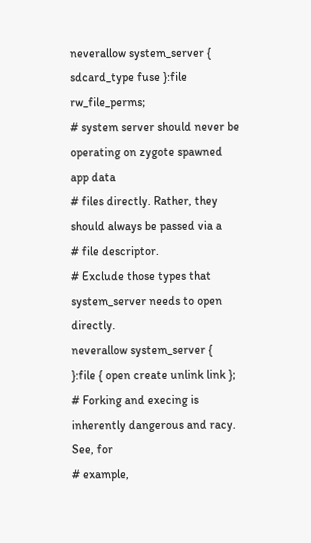neverallow system_server { sdcard_type fuse }:file rw_file_perms;
# system server should never be operating on zygote spawned app data
# files directly. Rather, they should always be passed via a
# file descriptor.
# Exclude those types that system_server needs to open directly.
neverallow system_server {
}:file { open create unlink link };
# Forking and execing is inherently dangerous and racy. See, for
# example,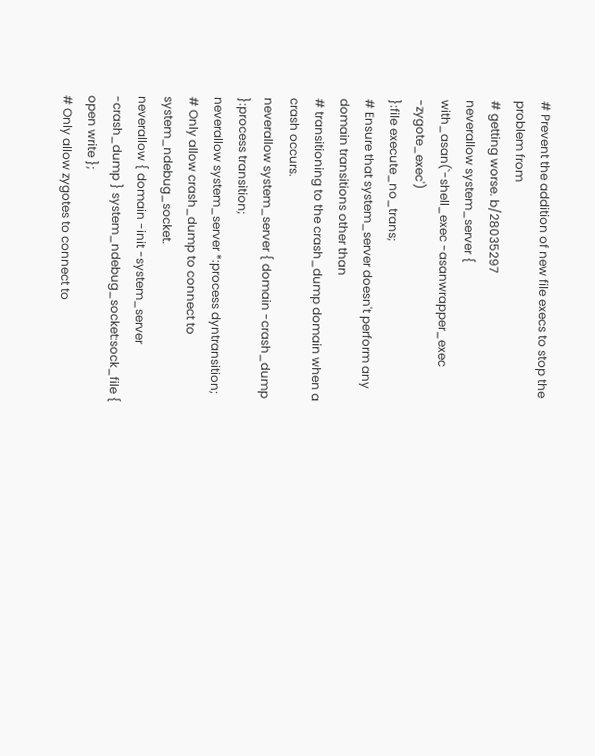# Prevent the addition of new file execs to stop the problem from
# getting worse. b/28035297
neverallow system_server {
with_asan(`-shell_exec -asanwrapper_exec -zygote_exec')
}:file execute_no_trans;
# Ensure that system_server doesn't perform any domain transitions other than
# transitioning to the crash_dump domain when a crash occurs.
neverallow system_server { domain -crash_dump }:process transition;
neverallow system_server *:process dyntransition;
# Only allow crash_dump to connect to system_ndebug_socket.
neverallow { domain -init -system_server -crash_dump } system_ndebug_socket:sock_file { open write };
# Only allow zygotes to connect to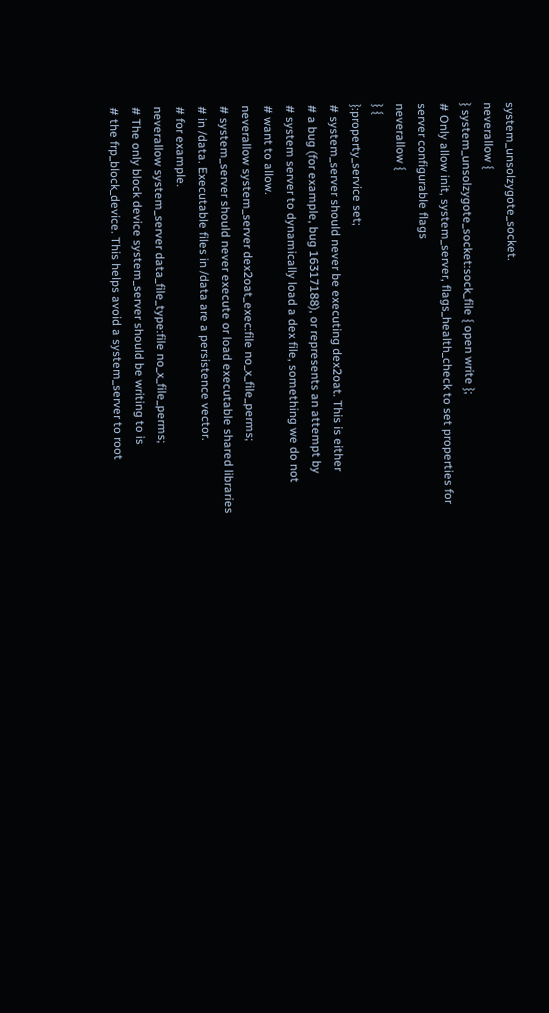system_unsolzygote_socket.
neverallow {
} system_unsolzygote_socket:sock_file { open write };
# Only allow init, system_server, flags_health_check to set properties for server configurable flags
neverallow {
} {
}:property_service set;
# system_server should never be executing dex2oat. This is either
# a bug (for example, bug 16317188), or represents an attempt by
# system server to dynamically load a dex file, something we do not
# want to allow.
neverallow system_server dex2oat_exec:file no_x_file_perms;
# system_server should never execute or load executable shared libraries
# in /data. Executable files in /data are a persistence vector.
# for example.
neverallow system_server data_file_type:file no_x_file_perms;
# The only block device system_server should be writing to is
# the frp_block_device. This helps avoid a system_server to root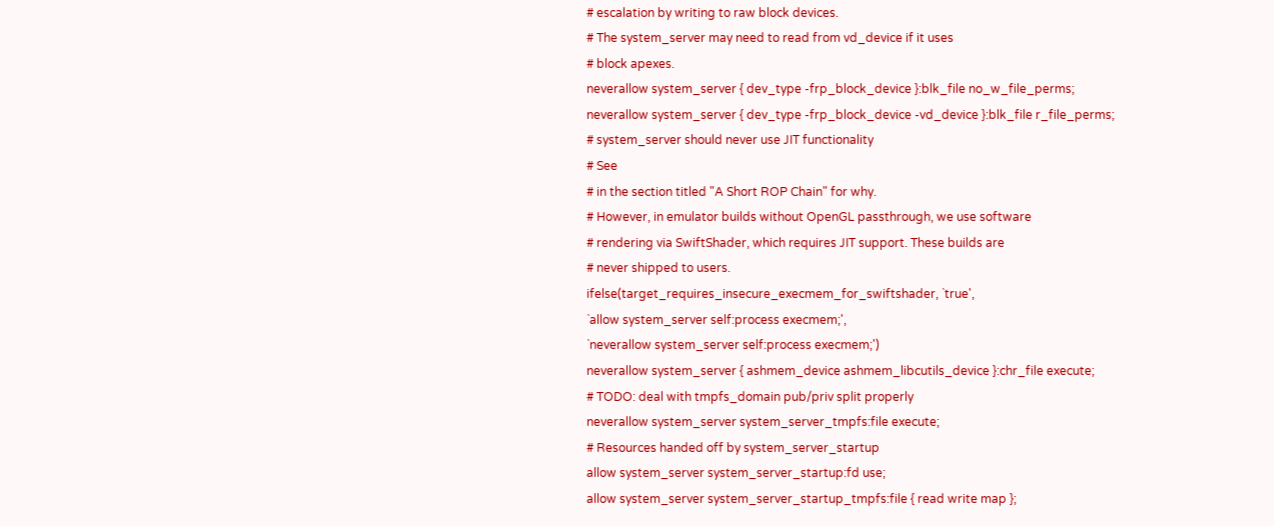# escalation by writing to raw block devices.
# The system_server may need to read from vd_device if it uses
# block apexes.
neverallow system_server { dev_type -frp_block_device }:blk_file no_w_file_perms;
neverallow system_server { dev_type -frp_block_device -vd_device }:blk_file r_file_perms;
# system_server should never use JIT functionality
# See
# in the section titled "A Short ROP Chain" for why.
# However, in emulator builds without OpenGL passthrough, we use software
# rendering via SwiftShader, which requires JIT support. These builds are
# never shipped to users.
ifelse(target_requires_insecure_execmem_for_swiftshader, `true',
`allow system_server self:process execmem;',
`neverallow system_server self:process execmem;')
neverallow system_server { ashmem_device ashmem_libcutils_device }:chr_file execute;
# TODO: deal with tmpfs_domain pub/priv split properly
neverallow system_server system_server_tmpfs:file execute;
# Resources handed off by system_server_startup
allow system_server system_server_startup:fd use;
allow system_server system_server_startup_tmpfs:file { read write map };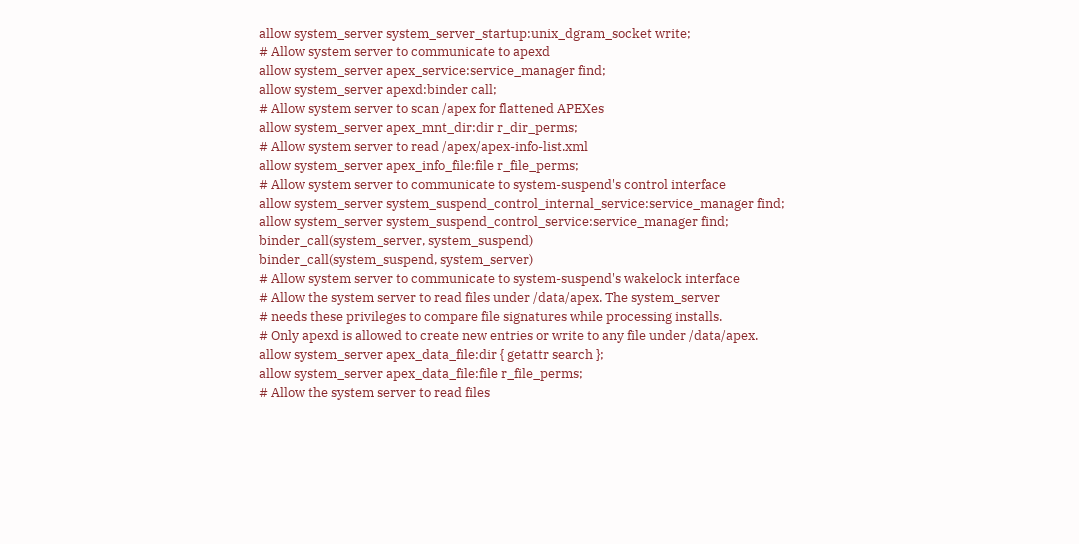allow system_server system_server_startup:unix_dgram_socket write;
# Allow system server to communicate to apexd
allow system_server apex_service:service_manager find;
allow system_server apexd:binder call;
# Allow system server to scan /apex for flattened APEXes
allow system_server apex_mnt_dir:dir r_dir_perms;
# Allow system server to read /apex/apex-info-list.xml
allow system_server apex_info_file:file r_file_perms;
# Allow system server to communicate to system-suspend's control interface
allow system_server system_suspend_control_internal_service:service_manager find;
allow system_server system_suspend_control_service:service_manager find;
binder_call(system_server, system_suspend)
binder_call(system_suspend, system_server)
# Allow system server to communicate to system-suspend's wakelock interface
# Allow the system server to read files under /data/apex. The system_server
# needs these privileges to compare file signatures while processing installs.
# Only apexd is allowed to create new entries or write to any file under /data/apex.
allow system_server apex_data_file:dir { getattr search };
allow system_server apex_data_file:file r_file_perms;
# Allow the system server to read files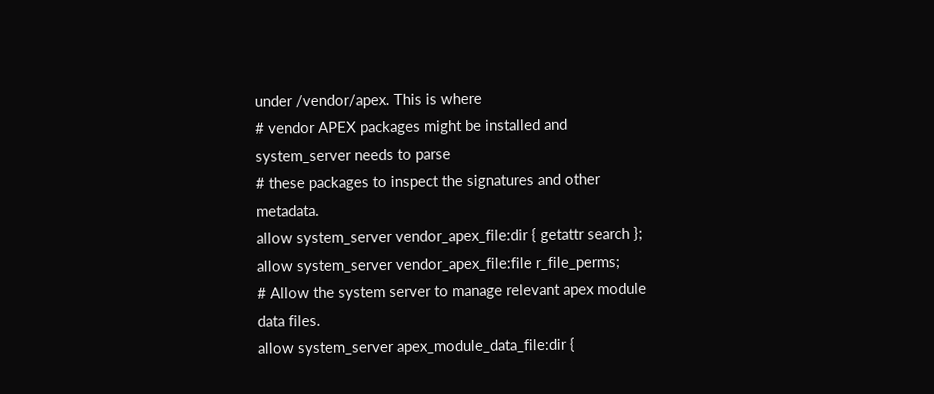under /vendor/apex. This is where
# vendor APEX packages might be installed and system_server needs to parse
# these packages to inspect the signatures and other metadata.
allow system_server vendor_apex_file:dir { getattr search };
allow system_server vendor_apex_file:file r_file_perms;
# Allow the system server to manage relevant apex module data files.
allow system_server apex_module_data_file:dir {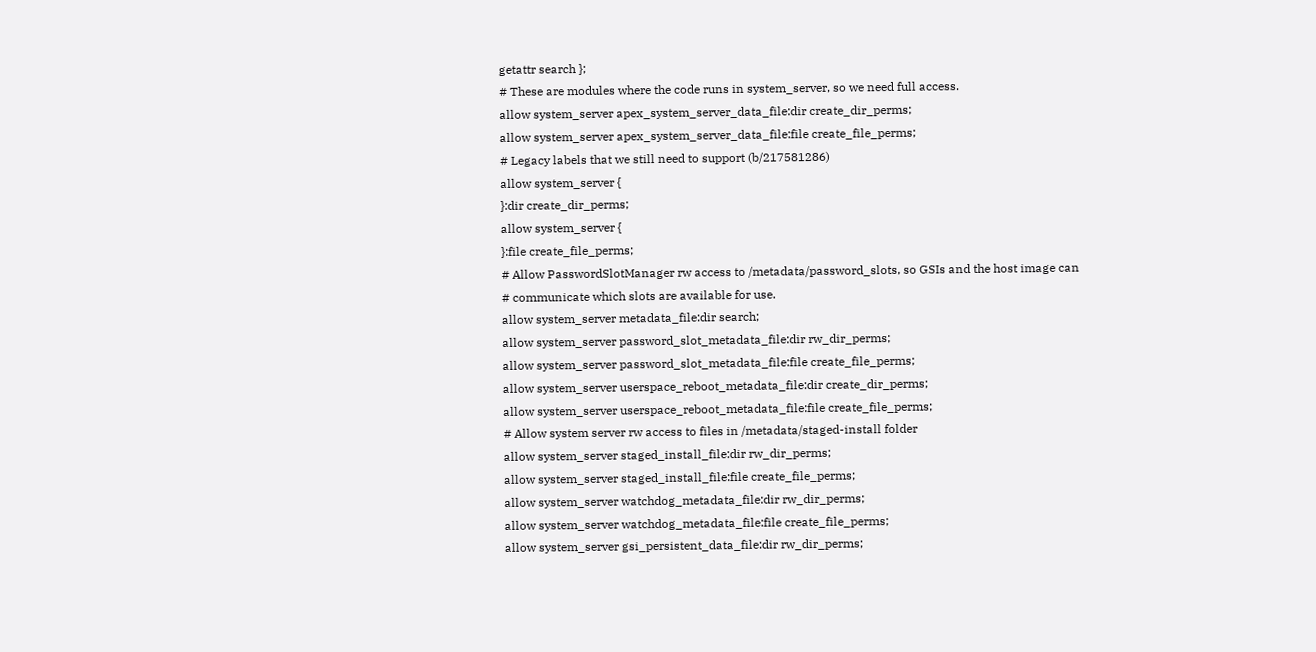getattr search };
# These are modules where the code runs in system_server, so we need full access.
allow system_server apex_system_server_data_file:dir create_dir_perms;
allow system_server apex_system_server_data_file:file create_file_perms;
# Legacy labels that we still need to support (b/217581286)
allow system_server {
}:dir create_dir_perms;
allow system_server {
}:file create_file_perms;
# Allow PasswordSlotManager rw access to /metadata/password_slots, so GSIs and the host image can
# communicate which slots are available for use.
allow system_server metadata_file:dir search;
allow system_server password_slot_metadata_file:dir rw_dir_perms;
allow system_server password_slot_metadata_file:file create_file_perms;
allow system_server userspace_reboot_metadata_file:dir create_dir_perms;
allow system_server userspace_reboot_metadata_file:file create_file_perms;
# Allow system server rw access to files in /metadata/staged-install folder
allow system_server staged_install_file:dir rw_dir_perms;
allow system_server staged_install_file:file create_file_perms;
allow system_server watchdog_metadata_file:dir rw_dir_perms;
allow system_server watchdog_metadata_file:file create_file_perms;
allow system_server gsi_persistent_data_file:dir rw_dir_perms;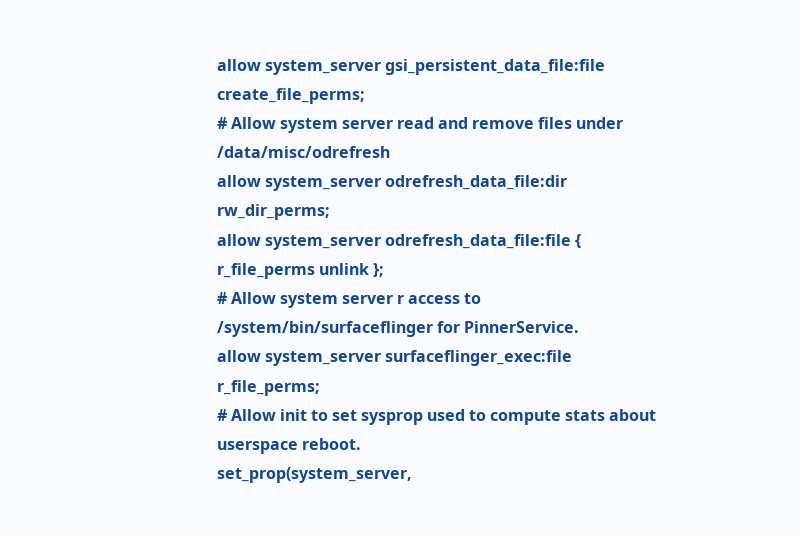allow system_server gsi_persistent_data_file:file create_file_perms;
# Allow system server read and remove files under /data/misc/odrefresh
allow system_server odrefresh_data_file:dir rw_dir_perms;
allow system_server odrefresh_data_file:file { r_file_perms unlink };
# Allow system server r access to /system/bin/surfaceflinger for PinnerService.
allow system_server surfaceflinger_exec:file r_file_perms;
# Allow init to set sysprop used to compute stats about userspace reboot.
set_prop(system_server,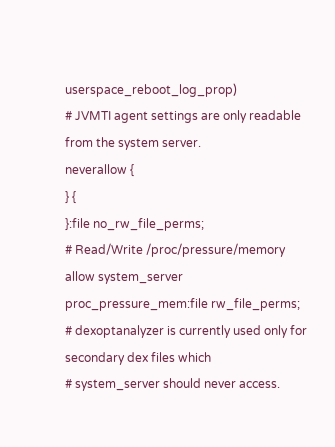userspace_reboot_log_prop)
# JVMTI agent settings are only readable from the system server.
neverallow {
} {
}:file no_rw_file_perms;
# Read/Write /proc/pressure/memory
allow system_server proc_pressure_mem:file rw_file_perms;
# dexoptanalyzer is currently used only for secondary dex files which
# system_server should never access.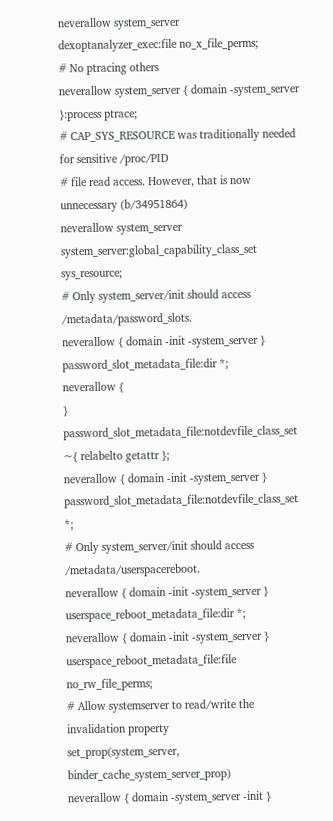neverallow system_server dexoptanalyzer_exec:file no_x_file_perms;
# No ptracing others
neverallow system_server { domain -system_server }:process ptrace;
# CAP_SYS_RESOURCE was traditionally needed for sensitive /proc/PID
# file read access. However, that is now unnecessary (b/34951864)
neverallow system_server system_server:global_capability_class_set sys_resource;
# Only system_server/init should access /metadata/password_slots.
neverallow { domain -init -system_server } password_slot_metadata_file:dir *;
neverallow {
} password_slot_metadata_file:notdevfile_class_set ~{ relabelto getattr };
neverallow { domain -init -system_server } password_slot_metadata_file:notdevfile_class_set *;
# Only system_server/init should access /metadata/userspacereboot.
neverallow { domain -init -system_server } userspace_reboot_metadata_file:dir *;
neverallow { domain -init -system_server } userspace_reboot_metadata_file:file no_rw_file_perms;
# Allow systemserver to read/write the invalidation property
set_prop(system_server, binder_cache_system_server_prop)
neverallow { domain -system_server -init }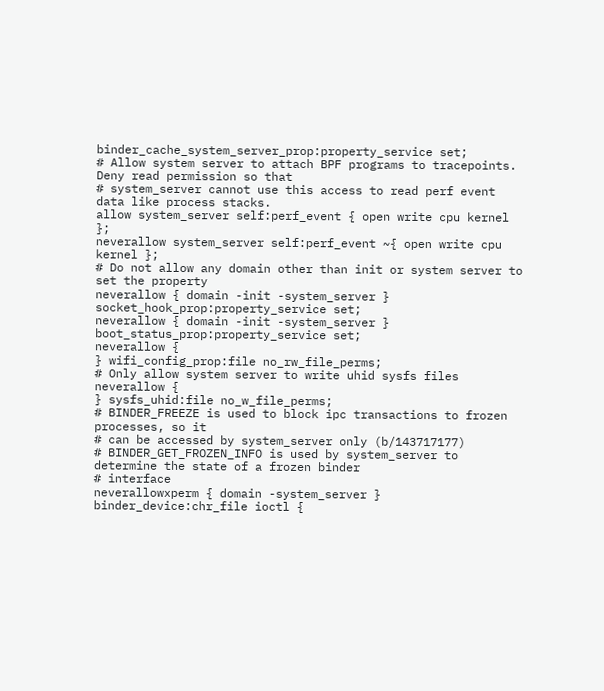binder_cache_system_server_prop:property_service set;
# Allow system server to attach BPF programs to tracepoints. Deny read permission so that
# system_server cannot use this access to read perf event data like process stacks.
allow system_server self:perf_event { open write cpu kernel };
neverallow system_server self:perf_event ~{ open write cpu kernel };
# Do not allow any domain other than init or system server to set the property
neverallow { domain -init -system_server } socket_hook_prop:property_service set;
neverallow { domain -init -system_server } boot_status_prop:property_service set;
neverallow {
} wifi_config_prop:file no_rw_file_perms;
# Only allow system server to write uhid sysfs files
neverallow {
} sysfs_uhid:file no_w_file_perms;
# BINDER_FREEZE is used to block ipc transactions to frozen processes, so it
# can be accessed by system_server only (b/143717177)
# BINDER_GET_FROZEN_INFO is used by system_server to determine the state of a frozen binder
# interface
neverallowxperm { domain -system_server } binder_device:chr_file ioctl {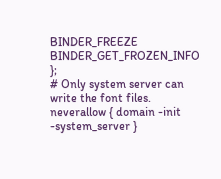BINDER_FREEZE BINDER_GET_FROZEN_INFO };
# Only system server can write the font files.
neverallow { domain -init -system_server }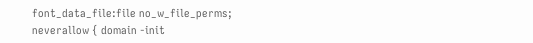font_data_file:file no_w_file_perms;
neverallow { domain -init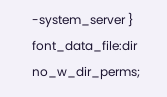-system_server } font_data_file:dir no_w_dir_perms;